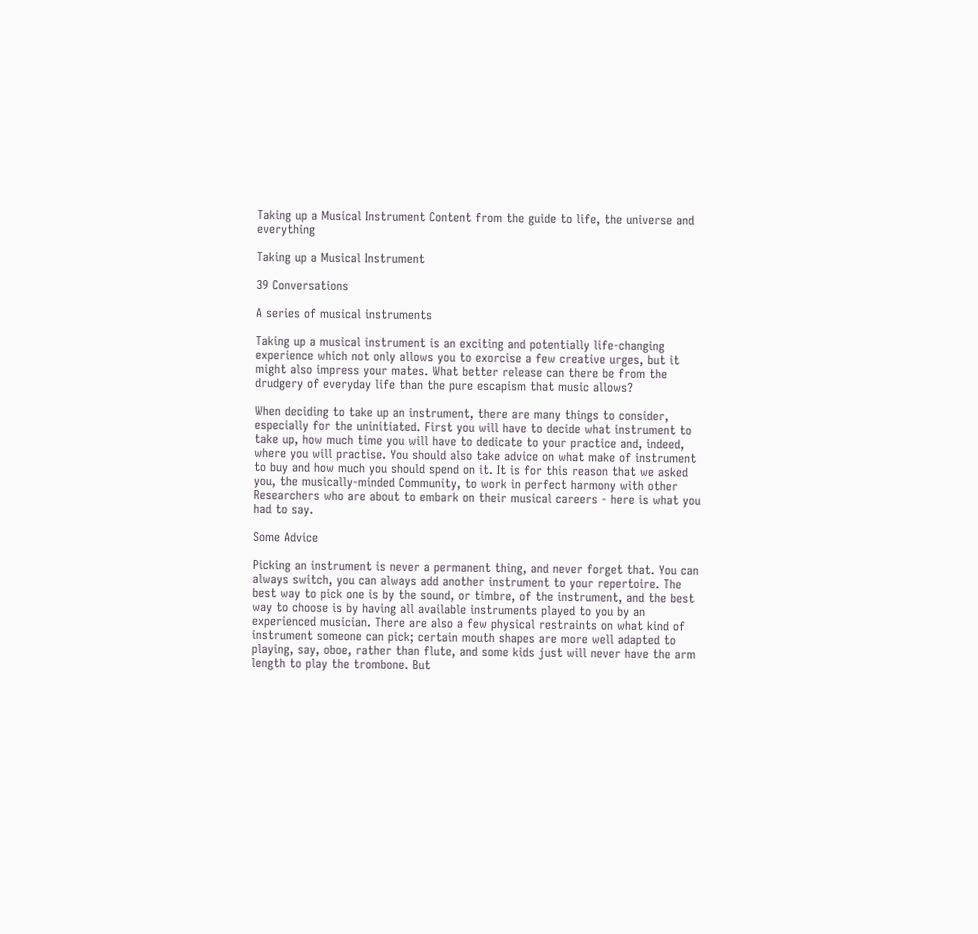Taking up a Musical Instrument Content from the guide to life, the universe and everything

Taking up a Musical Instrument

39 Conversations

A series of musical instruments

Taking up a musical instrument is an exciting and potentially life-changing experience which not only allows you to exorcise a few creative urges, but it might also impress your mates. What better release can there be from the drudgery of everyday life than the pure escapism that music allows?

When deciding to take up an instrument, there are many things to consider, especially for the uninitiated. First you will have to decide what instrument to take up, how much time you will have to dedicate to your practice and, indeed, where you will practise. You should also take advice on what make of instrument to buy and how much you should spend on it. It is for this reason that we asked you, the musically-minded Community, to work in perfect harmony with other Researchers who are about to embark on their musical careers - here is what you had to say.

Some Advice

Picking an instrument is never a permanent thing, and never forget that. You can always switch, you can always add another instrument to your repertoire. The best way to pick one is by the sound, or timbre, of the instrument, and the best way to choose is by having all available instruments played to you by an experienced musician. There are also a few physical restraints on what kind of instrument someone can pick; certain mouth shapes are more well adapted to playing, say, oboe, rather than flute, and some kids just will never have the arm length to play the trombone. But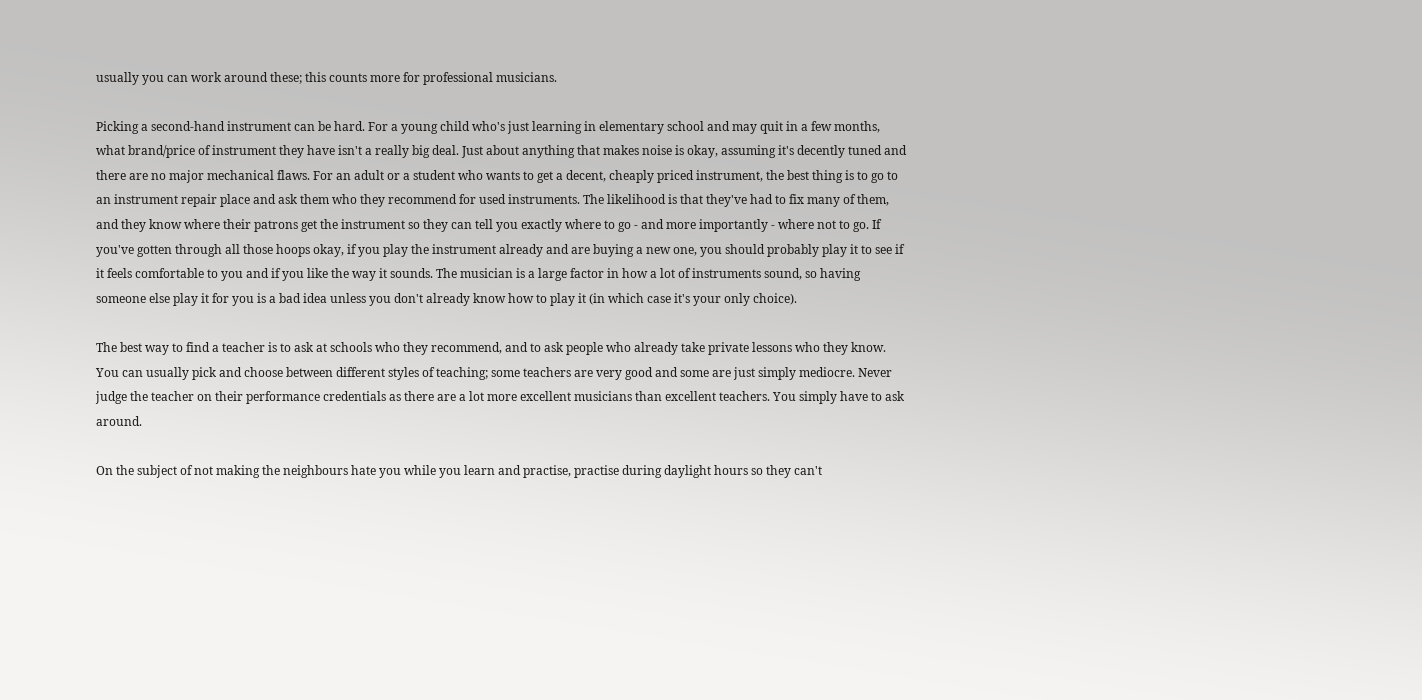usually you can work around these; this counts more for professional musicians.

Picking a second-hand instrument can be hard. For a young child who's just learning in elementary school and may quit in a few months, what brand/price of instrument they have isn't a really big deal. Just about anything that makes noise is okay, assuming it's decently tuned and there are no major mechanical flaws. For an adult or a student who wants to get a decent, cheaply priced instrument, the best thing is to go to an instrument repair place and ask them who they recommend for used instruments. The likelihood is that they've had to fix many of them, and they know where their patrons get the instrument so they can tell you exactly where to go - and more importantly - where not to go. If you've gotten through all those hoops okay, if you play the instrument already and are buying a new one, you should probably play it to see if it feels comfortable to you and if you like the way it sounds. The musician is a large factor in how a lot of instruments sound, so having someone else play it for you is a bad idea unless you don't already know how to play it (in which case it's your only choice).

The best way to find a teacher is to ask at schools who they recommend, and to ask people who already take private lessons who they know. You can usually pick and choose between different styles of teaching; some teachers are very good and some are just simply mediocre. Never judge the teacher on their performance credentials as there are a lot more excellent musicians than excellent teachers. You simply have to ask around.

On the subject of not making the neighbours hate you while you learn and practise, practise during daylight hours so they can't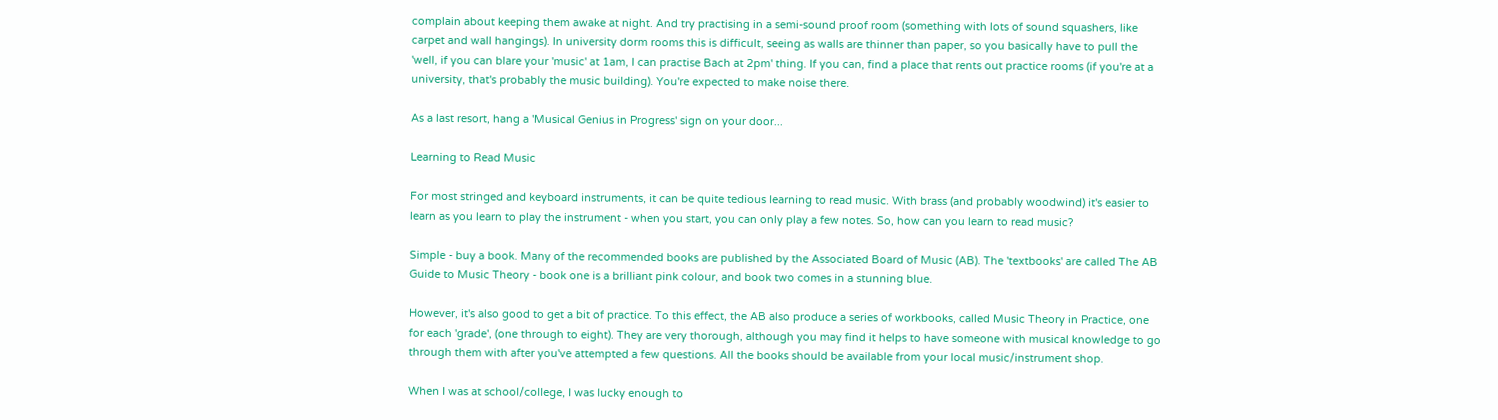complain about keeping them awake at night. And try practising in a semi-sound proof room (something with lots of sound squashers, like carpet and wall hangings). In university dorm rooms this is difficult, seeing as walls are thinner than paper, so you basically have to pull the 'well, if you can blare your 'music' at 1am, I can practise Bach at 2pm' thing. If you can, find a place that rents out practice rooms (if you're at a university, that's probably the music building). You're expected to make noise there.

As a last resort, hang a 'Musical Genius in Progress' sign on your door...

Learning to Read Music

For most stringed and keyboard instruments, it can be quite tedious learning to read music. With brass (and probably woodwind) it's easier to learn as you learn to play the instrument - when you start, you can only play a few notes. So, how can you learn to read music?

Simple - buy a book. Many of the recommended books are published by the Associated Board of Music (AB). The 'textbooks' are called The AB Guide to Music Theory - book one is a brilliant pink colour, and book two comes in a stunning blue.

However, it's also good to get a bit of practice. To this effect, the AB also produce a series of workbooks, called Music Theory in Practice, one for each 'grade', (one through to eight). They are very thorough, although you may find it helps to have someone with musical knowledge to go through them with after you've attempted a few questions. All the books should be available from your local music/instrument shop.

When I was at school/college, I was lucky enough to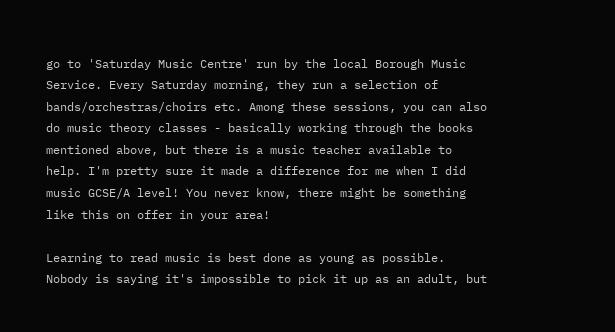go to 'Saturday Music Centre' run by the local Borough Music Service. Every Saturday morning, they run a selection of bands/orchestras/choirs etc. Among these sessions, you can also do music theory classes - basically working through the books mentioned above, but there is a music teacher available to help. I'm pretty sure it made a difference for me when I did music GCSE/A level! You never know, there might be something like this on offer in your area!

Learning to read music is best done as young as possible. Nobody is saying it's impossible to pick it up as an adult, but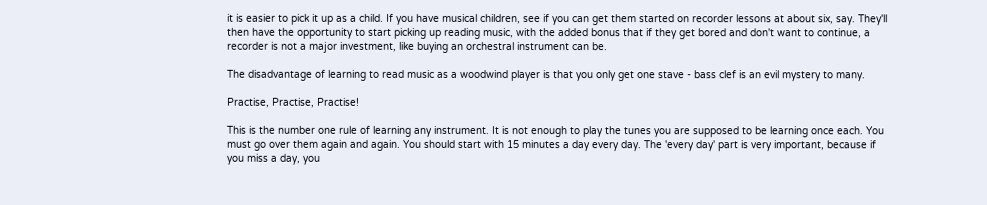it is easier to pick it up as a child. If you have musical children, see if you can get them started on recorder lessons at about six, say. They'll then have the opportunity to start picking up reading music, with the added bonus that if they get bored and don't want to continue, a recorder is not a major investment, like buying an orchestral instrument can be.

The disadvantage of learning to read music as a woodwind player is that you only get one stave - bass clef is an evil mystery to many.

Practise, Practise, Practise!

This is the number one rule of learning any instrument. It is not enough to play the tunes you are supposed to be learning once each. You must go over them again and again. You should start with 15 minutes a day every day. The 'every day' part is very important, because if you miss a day, you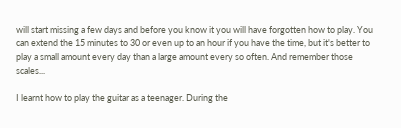will start missing a few days and before you know it you will have forgotten how to play. You can extend the 15 minutes to 30 or even up to an hour if you have the time, but it's better to play a small amount every day than a large amount every so often. And remember those scales...

I learnt how to play the guitar as a teenager. During the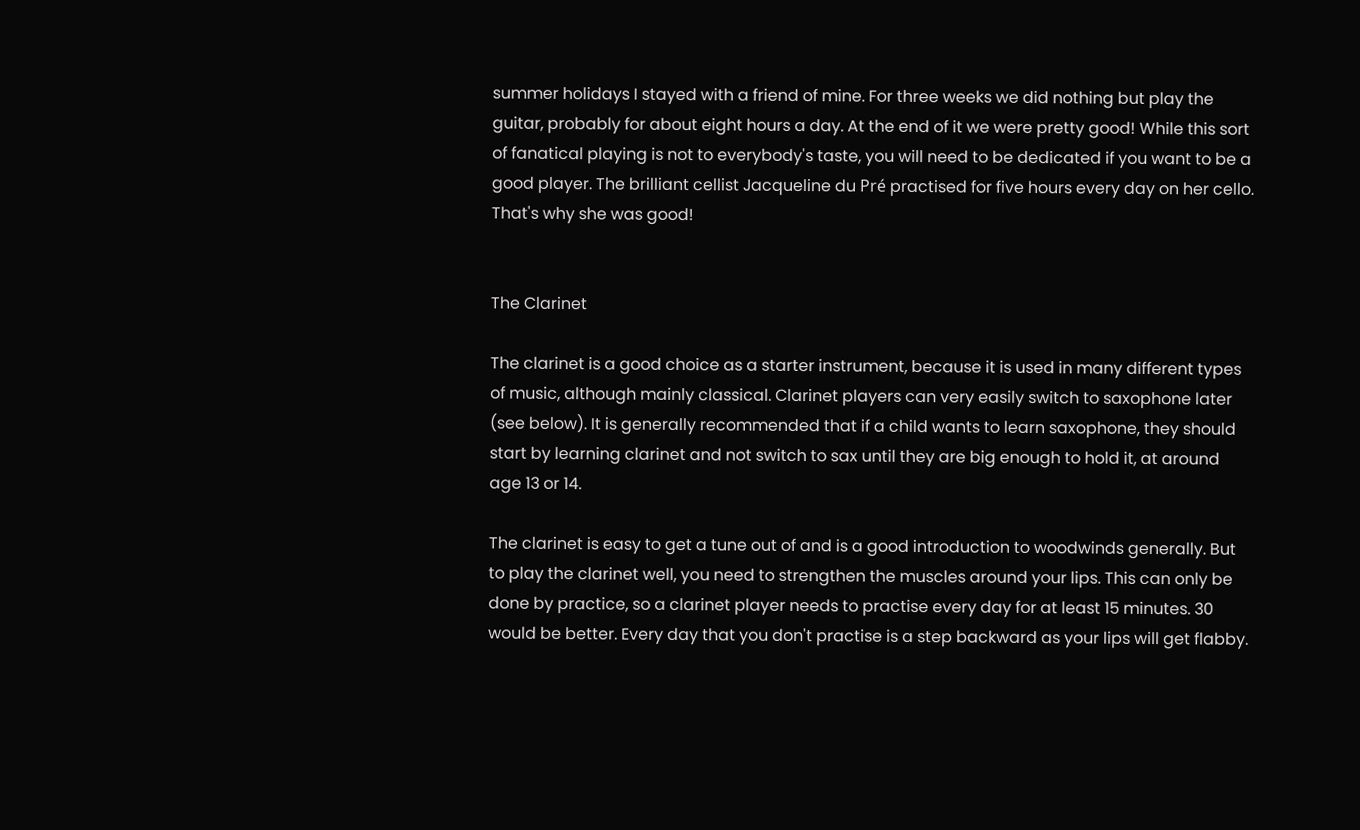summer holidays I stayed with a friend of mine. For three weeks we did nothing but play the guitar, probably for about eight hours a day. At the end of it we were pretty good! While this sort of fanatical playing is not to everybody's taste, you will need to be dedicated if you want to be a good player. The brilliant cellist Jacqueline du Pré practised for five hours every day on her cello. That's why she was good!


The Clarinet

The clarinet is a good choice as a starter instrument, because it is used in many different types of music, although mainly classical. Clarinet players can very easily switch to saxophone later (see below). It is generally recommended that if a child wants to learn saxophone, they should start by learning clarinet and not switch to sax until they are big enough to hold it, at around age 13 or 14.

The clarinet is easy to get a tune out of and is a good introduction to woodwinds generally. But to play the clarinet well, you need to strengthen the muscles around your lips. This can only be done by practice, so a clarinet player needs to practise every day for at least 15 minutes. 30 would be better. Every day that you don't practise is a step backward as your lips will get flabby.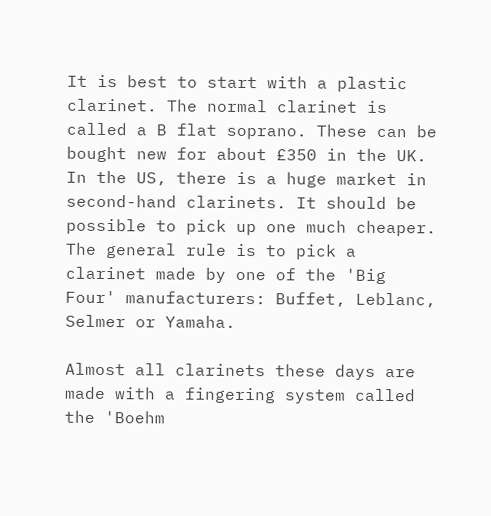It is best to start with a plastic clarinet. The normal clarinet is called a B flat soprano. These can be bought new for about £350 in the UK. In the US, there is a huge market in second-hand clarinets. It should be possible to pick up one much cheaper. The general rule is to pick a clarinet made by one of the 'Big Four' manufacturers: Buffet, Leblanc, Selmer or Yamaha.

Almost all clarinets these days are made with a fingering system called the 'Boehm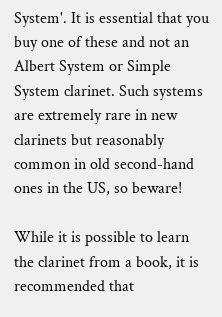System'. It is essential that you buy one of these and not an Albert System or Simple System clarinet. Such systems are extremely rare in new clarinets but reasonably common in old second-hand ones in the US, so beware!

While it is possible to learn the clarinet from a book, it is recommended that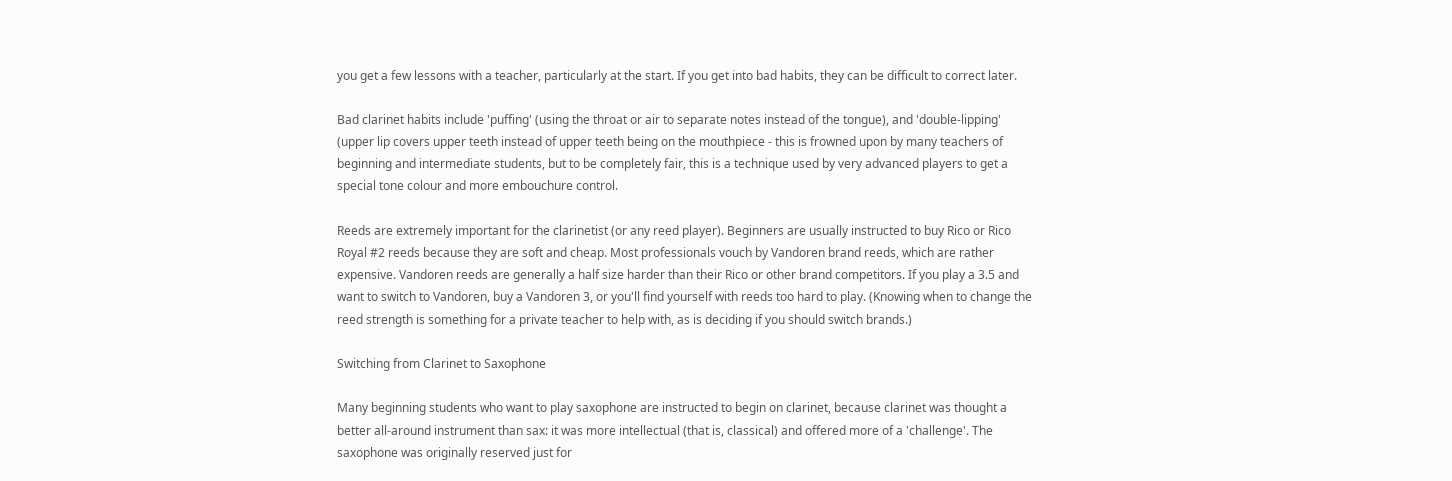you get a few lessons with a teacher, particularly at the start. If you get into bad habits, they can be difficult to correct later.

Bad clarinet habits include 'puffing' (using the throat or air to separate notes instead of the tongue), and 'double-lipping' (upper lip covers upper teeth instead of upper teeth being on the mouthpiece - this is frowned upon by many teachers of beginning and intermediate students, but to be completely fair, this is a technique used by very advanced players to get a special tone colour and more embouchure control.

Reeds are extremely important for the clarinetist (or any reed player). Beginners are usually instructed to buy Rico or Rico Royal #2 reeds because they are soft and cheap. Most professionals vouch by Vandoren brand reeds, which are rather expensive. Vandoren reeds are generally a half size harder than their Rico or other brand competitors. If you play a 3.5 and want to switch to Vandoren, buy a Vandoren 3, or you'll find yourself with reeds too hard to play. (Knowing when to change the reed strength is something for a private teacher to help with, as is deciding if you should switch brands.)

Switching from Clarinet to Saxophone

Many beginning students who want to play saxophone are instructed to begin on clarinet, because clarinet was thought a better all-around instrument than sax: it was more intellectual (that is, classical) and offered more of a 'challenge'. The saxophone was originally reserved just for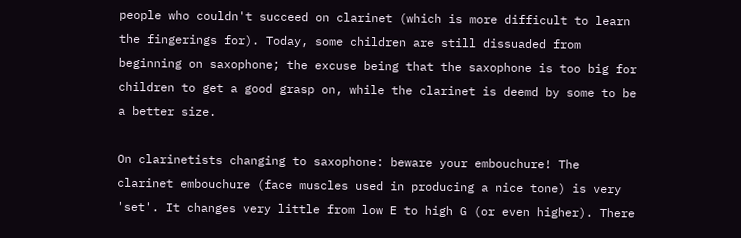people who couldn't succeed on clarinet (which is more difficult to learn the fingerings for). Today, some children are still dissuaded from beginning on saxophone; the excuse being that the saxophone is too big for children to get a good grasp on, while the clarinet is deemd by some to be a better size.

On clarinetists changing to saxophone: beware your embouchure! The clarinet embouchure (face muscles used in producing a nice tone) is very 'set'. It changes very little from low E to high G (or even higher). There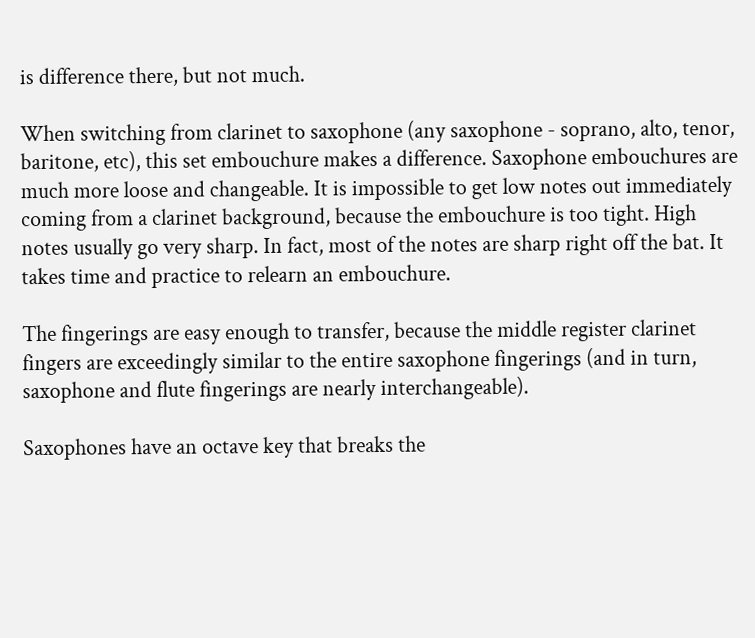is difference there, but not much.

When switching from clarinet to saxophone (any saxophone - soprano, alto, tenor, baritone, etc), this set embouchure makes a difference. Saxophone embouchures are much more loose and changeable. It is impossible to get low notes out immediately coming from a clarinet background, because the embouchure is too tight. High notes usually go very sharp. In fact, most of the notes are sharp right off the bat. It takes time and practice to relearn an embouchure.

The fingerings are easy enough to transfer, because the middle register clarinet fingers are exceedingly similar to the entire saxophone fingerings (and in turn, saxophone and flute fingerings are nearly interchangeable).

Saxophones have an octave key that breaks the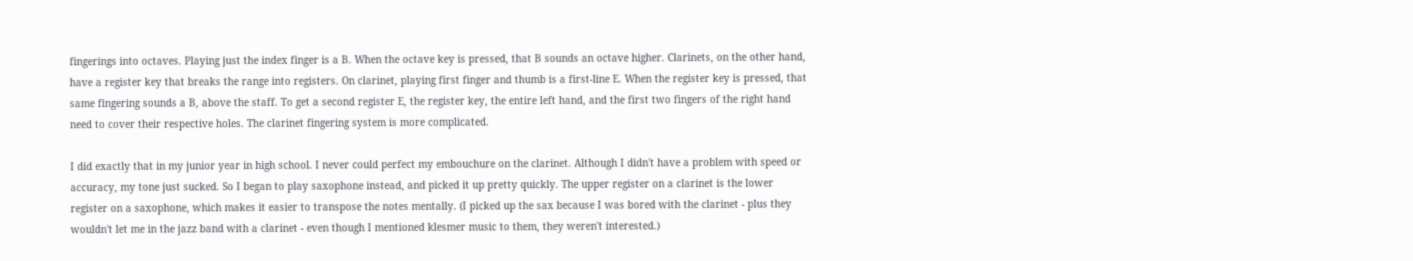fingerings into octaves. Playing just the index finger is a B. When the octave key is pressed, that B sounds an octave higher. Clarinets, on the other hand, have a register key that breaks the range into registers. On clarinet, playing first finger and thumb is a first-line E. When the register key is pressed, that same fingering sounds a B, above the staff. To get a second register E, the register key, the entire left hand, and the first two fingers of the right hand need to cover their respective holes. The clarinet fingering system is more complicated.

I did exactly that in my junior year in high school. I never could perfect my embouchure on the clarinet. Although I didn't have a problem with speed or accuracy, my tone just sucked. So I began to play saxophone instead, and picked it up pretty quickly. The upper register on a clarinet is the lower register on a saxophone, which makes it easier to transpose the notes mentally. (I picked up the sax because I was bored with the clarinet - plus they wouldn't let me in the jazz band with a clarinet - even though I mentioned klesmer music to them, they weren't interested.)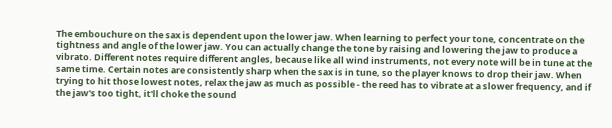The embouchure on the sax is dependent upon the lower jaw. When learning to perfect your tone, concentrate on the tightness and angle of the lower jaw. You can actually change the tone by raising and lowering the jaw to produce a vibrato. Different notes require different angles, because like all wind instruments, not every note will be in tune at the same time. Certain notes are consistently sharp when the sax is in tune, so the player knows to drop their jaw. When trying to hit those lowest notes, relax the jaw as much as possible - the reed has to vibrate at a slower frequency, and if the jaw's too tight, it'll choke the sound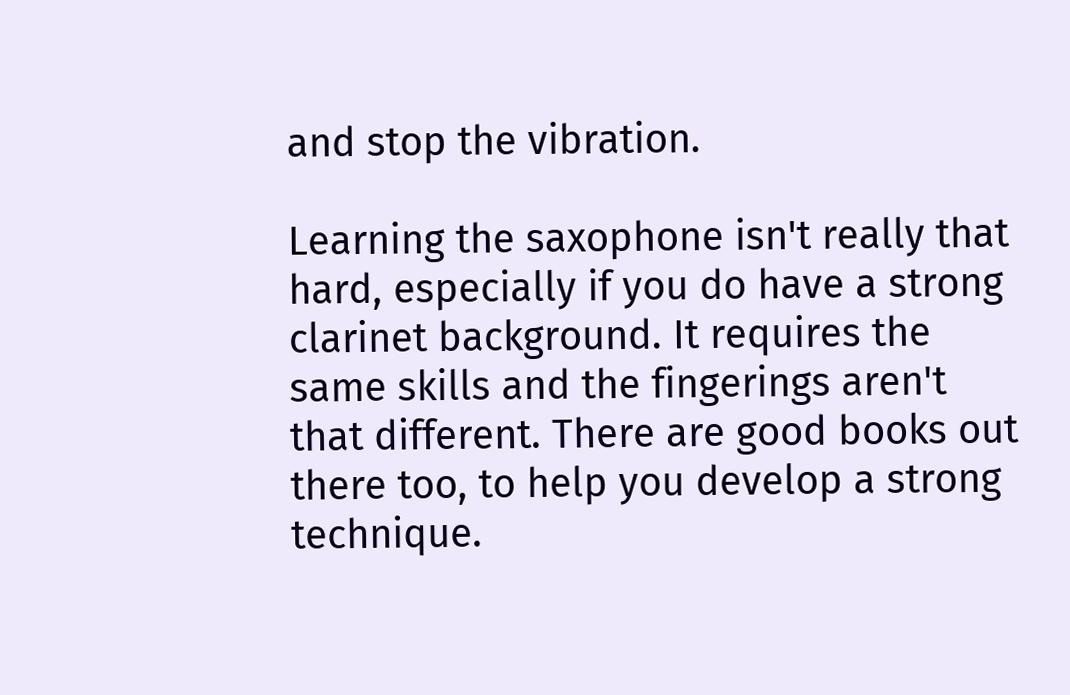and stop the vibration.

Learning the saxophone isn't really that hard, especially if you do have a strong clarinet background. It requires the same skills and the fingerings aren't that different. There are good books out there too, to help you develop a strong technique.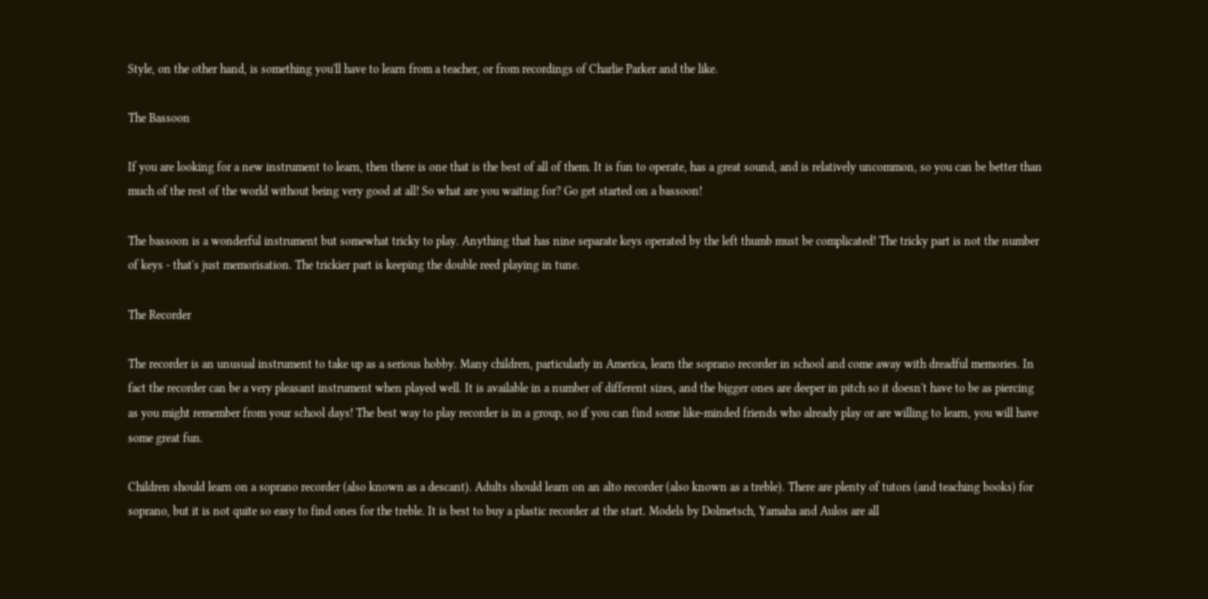Style, on the other hand, is something you'll have to learn from a teacher, or from recordings of Charlie Parker and the like.

The Bassoon

If you are looking for a new instrument to learn, then there is one that is the best of all of them. It is fun to operate, has a great sound, and is relatively uncommon, so you can be better than much of the rest of the world without being very good at all! So what are you waiting for? Go get started on a bassoon!

The bassoon is a wonderful instrument but somewhat tricky to play. Anything that has nine separate keys operated by the left thumb must be complicated! The tricky part is not the number of keys - that's just memorisation. The trickier part is keeping the double reed playing in tune.

The Recorder

The recorder is an unusual instrument to take up as a serious hobby. Many children, particularly in America, learn the soprano recorder in school and come away with dreadful memories. In fact the recorder can be a very pleasant instrument when played well. It is available in a number of different sizes, and the bigger ones are deeper in pitch so it doesn't have to be as piercing as you might remember from your school days! The best way to play recorder is in a group, so if you can find some like-minded friends who already play or are willing to learn, you will have some great fun.

Children should learn on a soprano recorder (also known as a descant). Adults should learn on an alto recorder (also known as a treble). There are plenty of tutors (and teaching books) for soprano, but it is not quite so easy to find ones for the treble. It is best to buy a plastic recorder at the start. Models by Dolmetsch, Yamaha and Aulos are all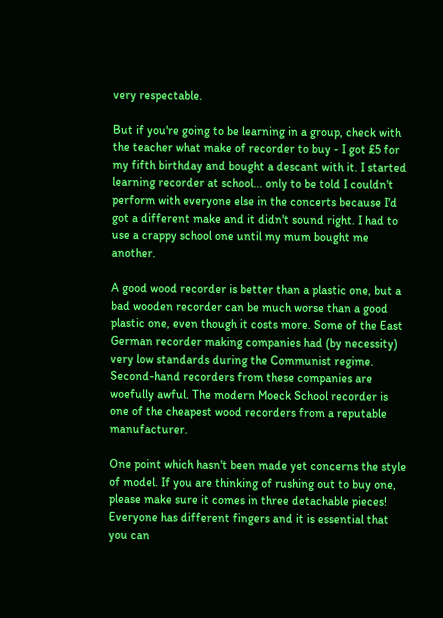very respectable.

But if you're going to be learning in a group, check with the teacher what make of recorder to buy - I got £5 for my fifth birthday and bought a descant with it. I started learning recorder at school... only to be told I couldn't perform with everyone else in the concerts because I'd got a different make and it didn't sound right. I had to use a crappy school one until my mum bought me another.

A good wood recorder is better than a plastic one, but a bad wooden recorder can be much worse than a good plastic one, even though it costs more. Some of the East German recorder making companies had (by necessity) very low standards during the Communist regime. Second-hand recorders from these companies are woefully awful. The modern Moeck School recorder is one of the cheapest wood recorders from a reputable manufacturer.

One point which hasn't been made yet concerns the style of model. If you are thinking of rushing out to buy one, please make sure it comes in three detachable pieces! Everyone has different fingers and it is essential that you can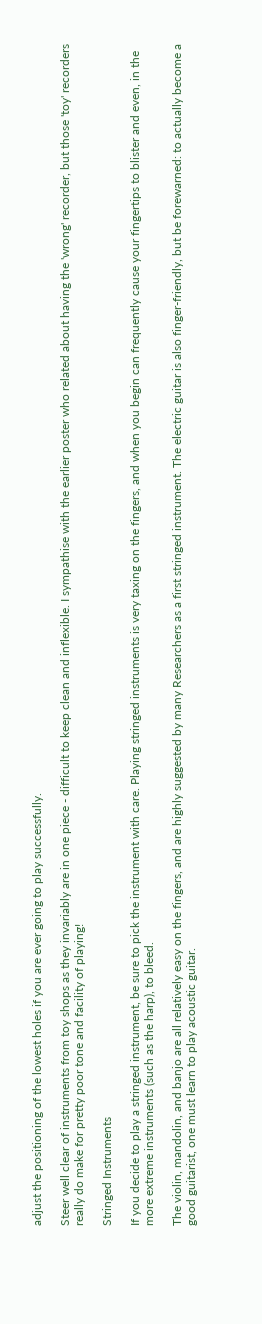adjust the positioning of the lowest holes if you are ever going to play successfully.

Steer well clear of instruments from toy shops as they invariably are in one piece - difficult to keep clean and inflexible. I sympathise with the earlier poster who related about having the 'wrong' recorder, but those 'toy' recorders really do make for pretty poor tone and facility of playing!

Stringed Instruments

If you decide to play a stringed instrument, be sure to pick the instrument with care. Playing stringed instruments is very taxing on the fingers, and when you begin can frequently cause your fingertips to blister and even, in the more extreme instruments (such as the harp), to bleed.

The violin, mandolin, and banjo are all relatively easy on the fingers, and are highly suggested by many Researchers as a first stringed instrument. The electric guitar is also finger-friendly, but be forewarned: to actually become a good guitarist, one must learn to play acoustic guitar.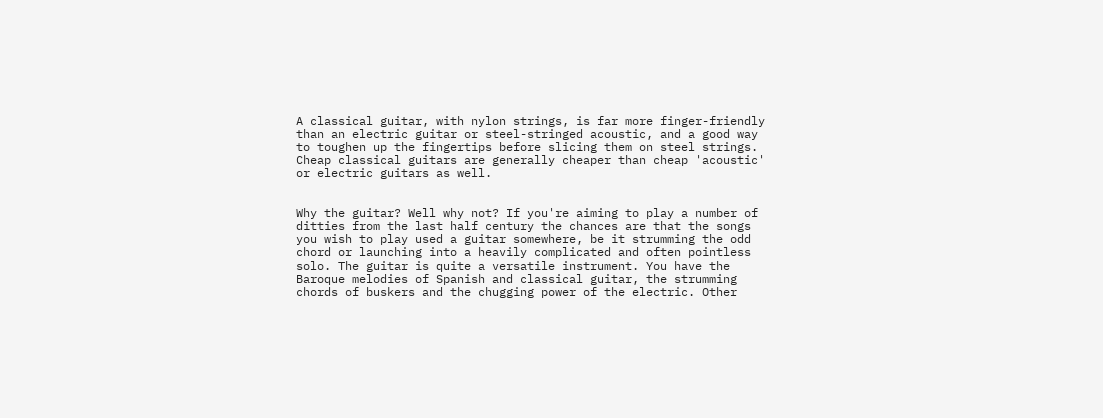A classical guitar, with nylon strings, is far more finger-friendly than an electric guitar or steel-stringed acoustic, and a good way to toughen up the fingertips before slicing them on steel strings. Cheap classical guitars are generally cheaper than cheap 'acoustic' or electric guitars as well.


Why the guitar? Well why not? If you're aiming to play a number of ditties from the last half century the chances are that the songs you wish to play used a guitar somewhere, be it strumming the odd chord or launching into a heavily complicated and often pointless solo. The guitar is quite a versatile instrument. You have the Baroque melodies of Spanish and classical guitar, the strumming chords of buskers and the chugging power of the electric. Other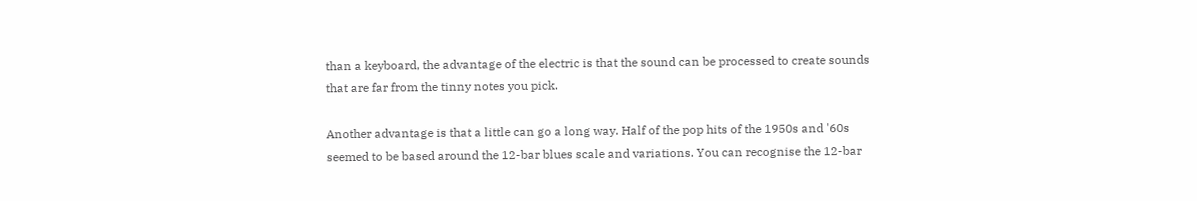than a keyboard, the advantage of the electric is that the sound can be processed to create sounds that are far from the tinny notes you pick.

Another advantage is that a little can go a long way. Half of the pop hits of the 1950s and '60s seemed to be based around the 12-bar blues scale and variations. You can recognise the 12-bar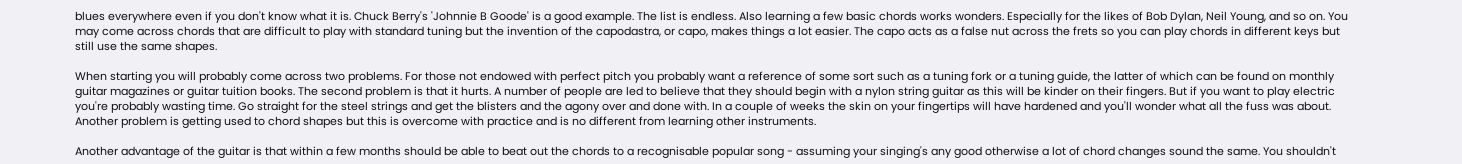blues everywhere even if you don't know what it is. Chuck Berry's 'Johnnie B Goode' is a good example. The list is endless. Also learning a few basic chords works wonders. Especially for the likes of Bob Dylan, Neil Young, and so on. You may come across chords that are difficult to play with standard tuning but the invention of the capodastra, or capo, makes things a lot easier. The capo acts as a false nut across the frets so you can play chords in different keys but still use the same shapes.

When starting you will probably come across two problems. For those not endowed with perfect pitch you probably want a reference of some sort such as a tuning fork or a tuning guide, the latter of which can be found on monthly guitar magazines or guitar tuition books. The second problem is that it hurts. A number of people are led to believe that they should begin with a nylon string guitar as this will be kinder on their fingers. But if you want to play electric you're probably wasting time. Go straight for the steel strings and get the blisters and the agony over and done with. In a couple of weeks the skin on your fingertips will have hardened and you'll wonder what all the fuss was about. Another problem is getting used to chord shapes but this is overcome with practice and is no different from learning other instruments.

Another advantage of the guitar is that within a few months should be able to beat out the chords to a recognisable popular song - assuming your singing's any good otherwise a lot of chord changes sound the same. You shouldn't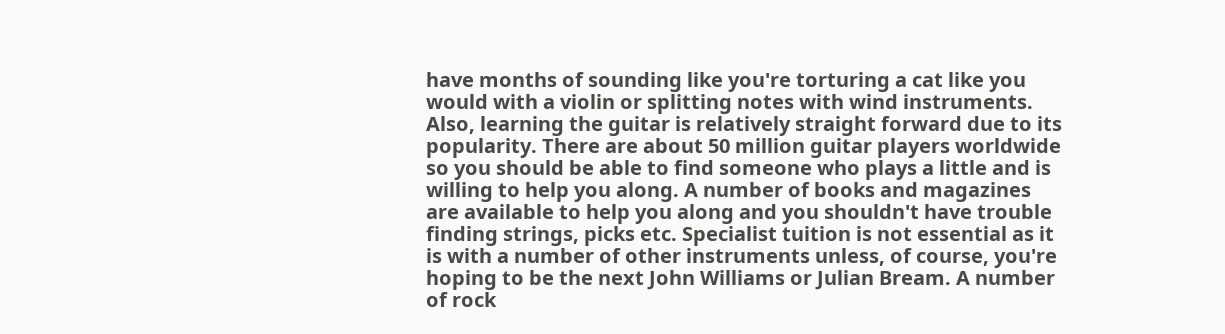have months of sounding like you're torturing a cat like you would with a violin or splitting notes with wind instruments. Also, learning the guitar is relatively straight forward due to its popularity. There are about 50 million guitar players worldwide so you should be able to find someone who plays a little and is willing to help you along. A number of books and magazines are available to help you along and you shouldn't have trouble finding strings, picks etc. Specialist tuition is not essential as it is with a number of other instruments unless, of course, you're hoping to be the next John Williams or Julian Bream. A number of rock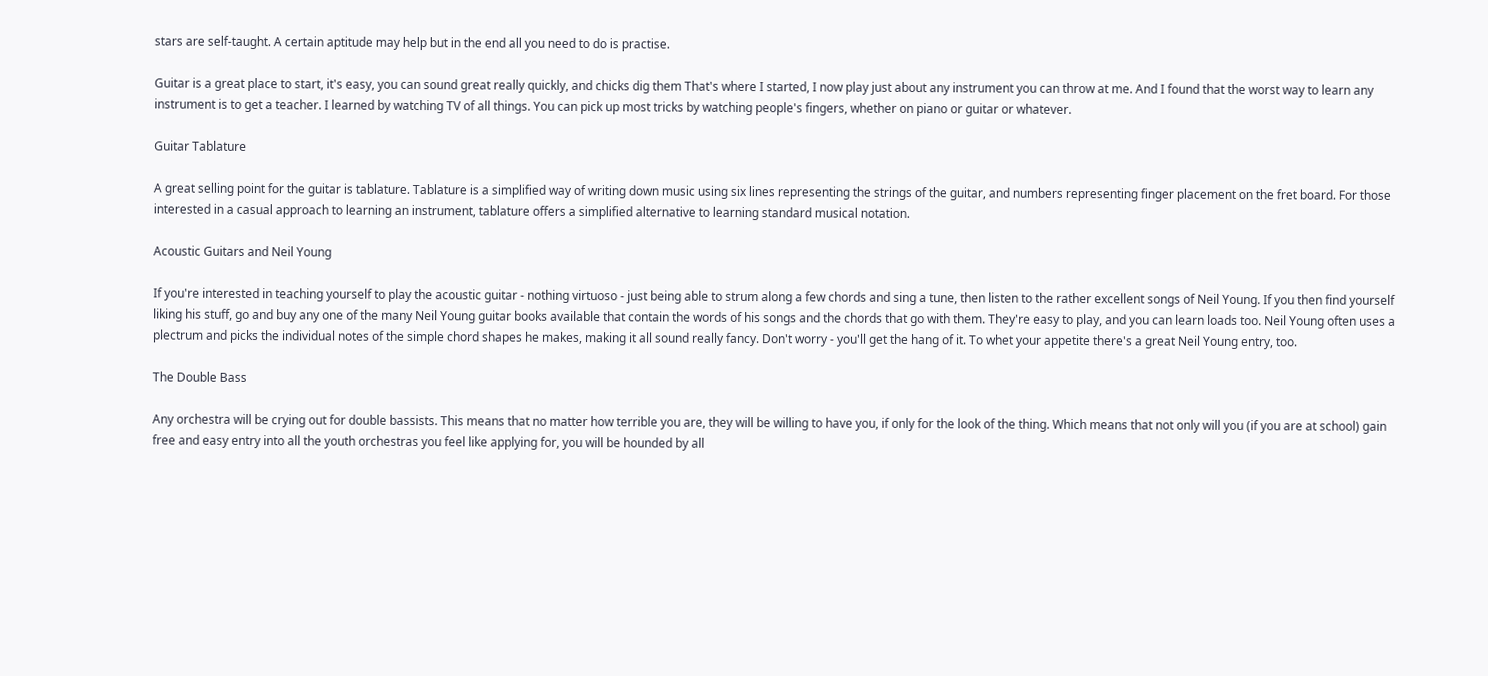stars are self-taught. A certain aptitude may help but in the end all you need to do is practise.

Guitar is a great place to start, it's easy, you can sound great really quickly, and chicks dig them That's where I started, I now play just about any instrument you can throw at me. And I found that the worst way to learn any instrument is to get a teacher. I learned by watching TV of all things. You can pick up most tricks by watching people's fingers, whether on piano or guitar or whatever.

Guitar Tablature

A great selling point for the guitar is tablature. Tablature is a simplified way of writing down music using six lines representing the strings of the guitar, and numbers representing finger placement on the fret board. For those interested in a casual approach to learning an instrument, tablature offers a simplified alternative to learning standard musical notation.

Acoustic Guitars and Neil Young

If you're interested in teaching yourself to play the acoustic guitar - nothing virtuoso - just being able to strum along a few chords and sing a tune, then listen to the rather excellent songs of Neil Young. If you then find yourself liking his stuff, go and buy any one of the many Neil Young guitar books available that contain the words of his songs and the chords that go with them. They're easy to play, and you can learn loads too. Neil Young often uses a plectrum and picks the individual notes of the simple chord shapes he makes, making it all sound really fancy. Don't worry - you'll get the hang of it. To whet your appetite there's a great Neil Young entry, too.

The Double Bass

Any orchestra will be crying out for double bassists. This means that no matter how terrible you are, they will be willing to have you, if only for the look of the thing. Which means that not only will you (if you are at school) gain free and easy entry into all the youth orchestras you feel like applying for, you will be hounded by all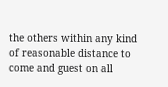the others within any kind of reasonable distance to come and guest on all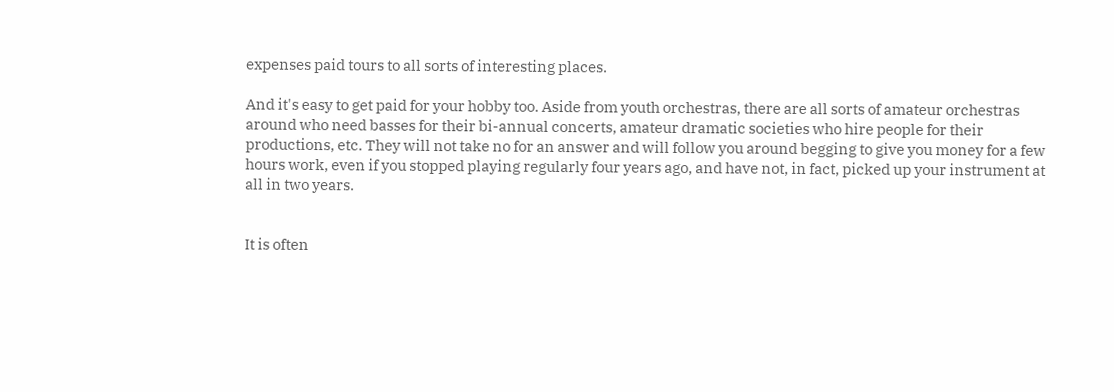expenses paid tours to all sorts of interesting places.

And it's easy to get paid for your hobby too. Aside from youth orchestras, there are all sorts of amateur orchestras around who need basses for their bi-annual concerts, amateur dramatic societies who hire people for their productions, etc. They will not take no for an answer and will follow you around begging to give you money for a few hours work, even if you stopped playing regularly four years ago, and have not, in fact, picked up your instrument at all in two years.


It is often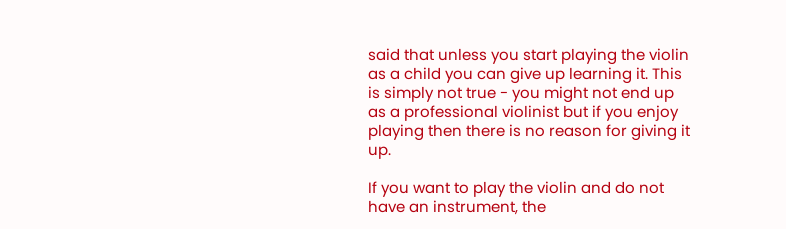said that unless you start playing the violin as a child you can give up learning it. This is simply not true - you might not end up as a professional violinist but if you enjoy playing then there is no reason for giving it up.

If you want to play the violin and do not have an instrument, the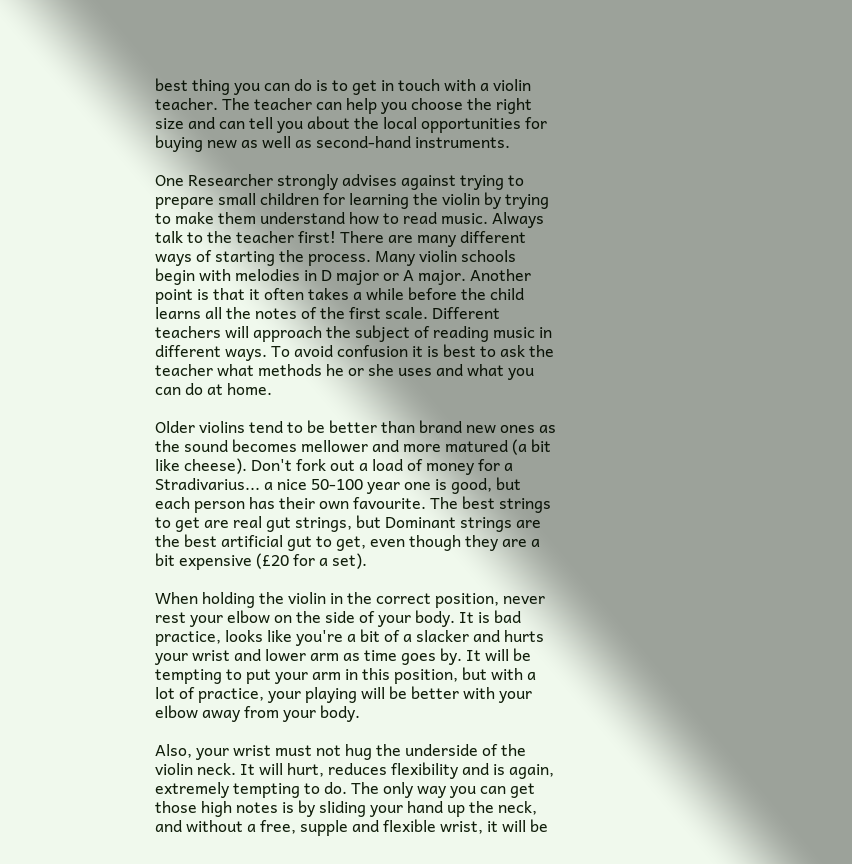best thing you can do is to get in touch with a violin teacher. The teacher can help you choose the right size and can tell you about the local opportunities for buying new as well as second-hand instruments.

One Researcher strongly advises against trying to prepare small children for learning the violin by trying to make them understand how to read music. Always talk to the teacher first! There are many different ways of starting the process. Many violin schools begin with melodies in D major or A major. Another point is that it often takes a while before the child learns all the notes of the first scale. Different teachers will approach the subject of reading music in different ways. To avoid confusion it is best to ask the teacher what methods he or she uses and what you can do at home.

Older violins tend to be better than brand new ones as the sound becomes mellower and more matured (a bit like cheese). Don't fork out a load of money for a Stradivarius... a nice 50-100 year one is good, but each person has their own favourite. The best strings to get are real gut strings, but Dominant strings are the best artificial gut to get, even though they are a bit expensive (£20 for a set).

When holding the violin in the correct position, never rest your elbow on the side of your body. It is bad practice, looks like you're a bit of a slacker and hurts your wrist and lower arm as time goes by. It will be tempting to put your arm in this position, but with a lot of practice, your playing will be better with your elbow away from your body.

Also, your wrist must not hug the underside of the violin neck. It will hurt, reduces flexibility and is again, extremely tempting to do. The only way you can get those high notes is by sliding your hand up the neck, and without a free, supple and flexible wrist, it will be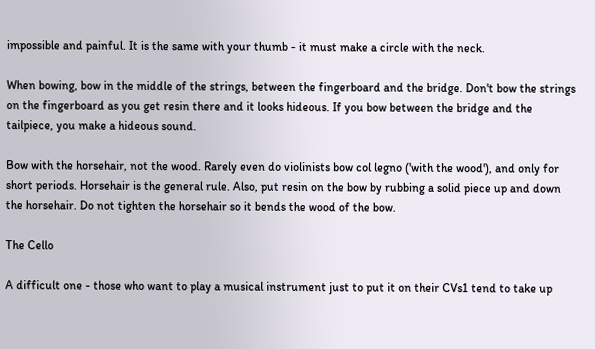impossible and painful. It is the same with your thumb - it must make a circle with the neck.

When bowing, bow in the middle of the strings, between the fingerboard and the bridge. Don't bow the strings on the fingerboard as you get resin there and it looks hideous. If you bow between the bridge and the tailpiece, you make a hideous sound.

Bow with the horsehair, not the wood. Rarely even do violinists bow col legno ('with the wood'), and only for short periods. Horsehair is the general rule. Also, put resin on the bow by rubbing a solid piece up and down the horsehair. Do not tighten the horsehair so it bends the wood of the bow.

The Cello

A difficult one - those who want to play a musical instrument just to put it on their CVs1 tend to take up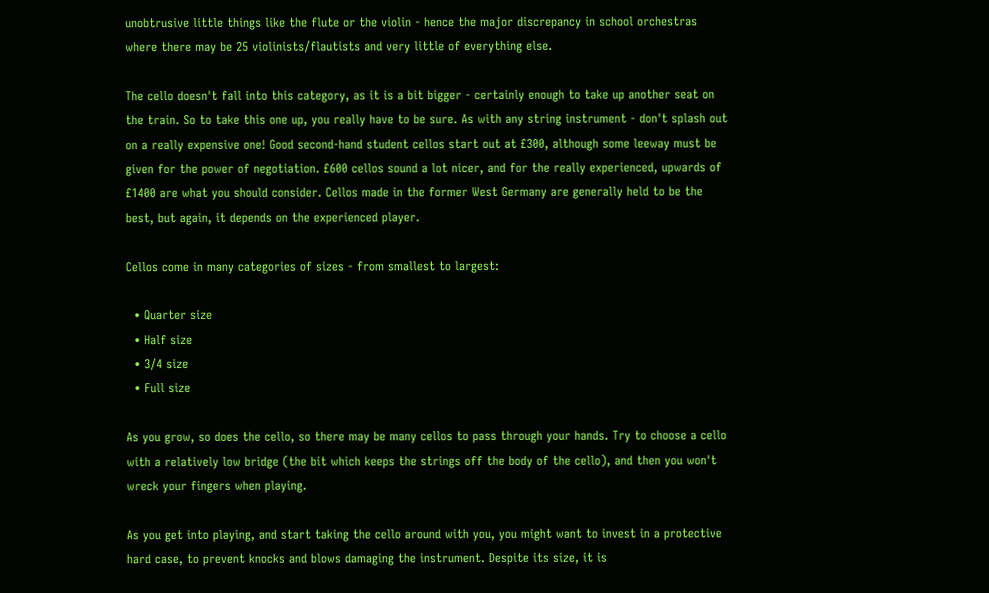unobtrusive little things like the flute or the violin - hence the major discrepancy in school orchestras where there may be 25 violinists/flautists and very little of everything else.

The cello doesn't fall into this category, as it is a bit bigger - certainly enough to take up another seat on the train. So to take this one up, you really have to be sure. As with any string instrument - don't splash out on a really expensive one! Good second-hand student cellos start out at £300, although some leeway must be given for the power of negotiation. £600 cellos sound a lot nicer, and for the really experienced, upwards of £1400 are what you should consider. Cellos made in the former West Germany are generally held to be the best, but again, it depends on the experienced player.

Cellos come in many categories of sizes - from smallest to largest:

  • Quarter size
  • Half size
  • 3/4 size
  • Full size

As you grow, so does the cello, so there may be many cellos to pass through your hands. Try to choose a cello with a relatively low bridge (the bit which keeps the strings off the body of the cello), and then you won't wreck your fingers when playing.

As you get into playing, and start taking the cello around with you, you might want to invest in a protective hard case, to prevent knocks and blows damaging the instrument. Despite its size, it is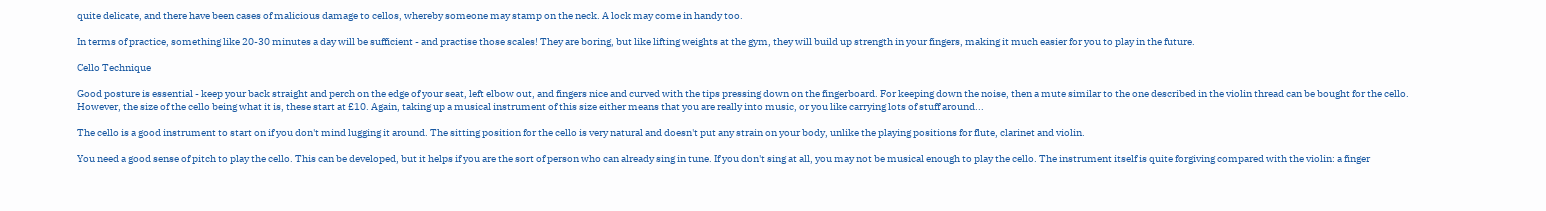quite delicate, and there have been cases of malicious damage to cellos, whereby someone may stamp on the neck. A lock may come in handy too.

In terms of practice, something like 20-30 minutes a day will be sufficient - and practise those scales! They are boring, but like lifting weights at the gym, they will build up strength in your fingers, making it much easier for you to play in the future.

Cello Technique

Good posture is essential - keep your back straight and perch on the edge of your seat, left elbow out, and fingers nice and curved with the tips pressing down on the fingerboard. For keeping down the noise, then a mute similar to the one described in the violin thread can be bought for the cello. However, the size of the cello being what it is, these start at £10. Again, taking up a musical instrument of this size either means that you are really into music, or you like carrying lots of stuff around...

The cello is a good instrument to start on if you don't mind lugging it around. The sitting position for the cello is very natural and doesn't put any strain on your body, unlike the playing positions for flute, clarinet and violin.

You need a good sense of pitch to play the cello. This can be developed, but it helps if you are the sort of person who can already sing in tune. If you don't sing at all, you may not be musical enough to play the cello. The instrument itself is quite forgiving compared with the violin: a finger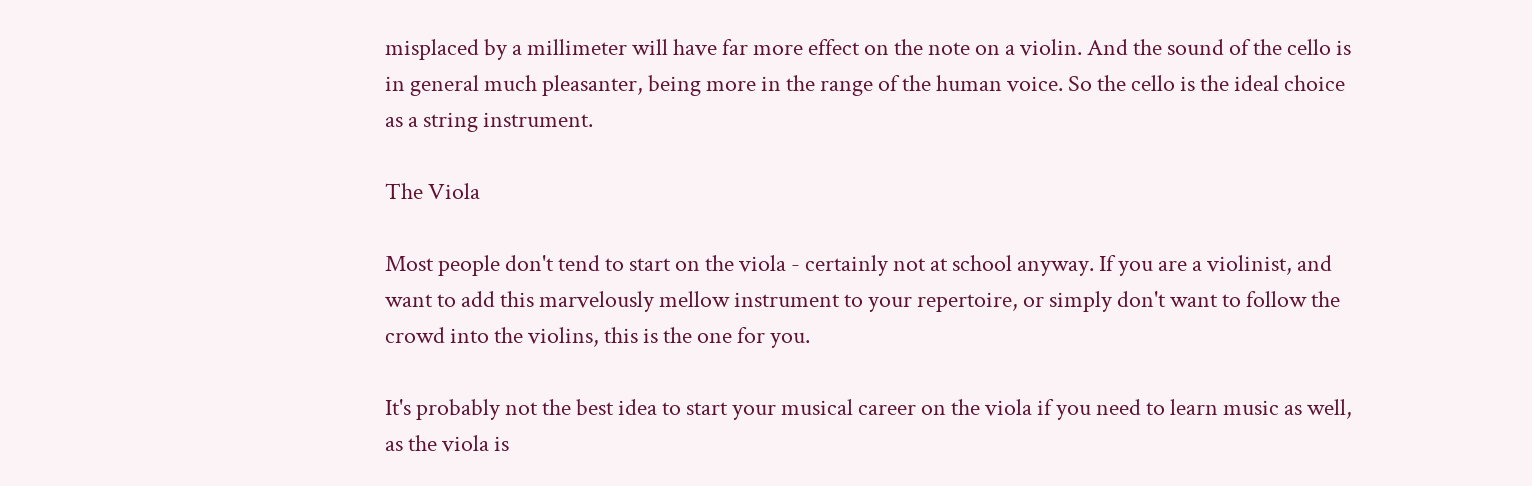misplaced by a millimeter will have far more effect on the note on a violin. And the sound of the cello is in general much pleasanter, being more in the range of the human voice. So the cello is the ideal choice as a string instrument.

The Viola

Most people don't tend to start on the viola - certainly not at school anyway. If you are a violinist, and want to add this marvelously mellow instrument to your repertoire, or simply don't want to follow the crowd into the violins, this is the one for you.

It's probably not the best idea to start your musical career on the viola if you need to learn music as well, as the viola is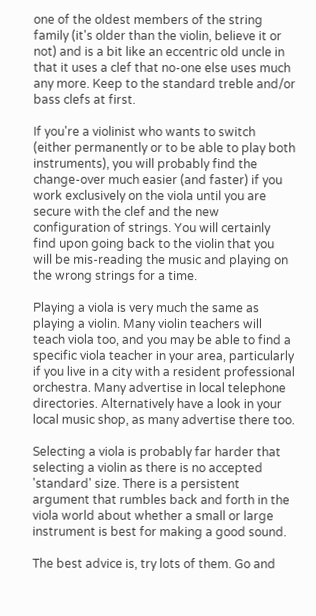one of the oldest members of the string family (it's older than the violin, believe it or not) and is a bit like an eccentric old uncle in that it uses a clef that no-one else uses much any more. Keep to the standard treble and/or bass clefs at first.

If you're a violinist who wants to switch (either permanently or to be able to play both instruments), you will probably find the change-over much easier (and faster) if you work exclusively on the viola until you are secure with the clef and the new configuration of strings. You will certainly find upon going back to the violin that you will be mis-reading the music and playing on the wrong strings for a time.

Playing a viola is very much the same as playing a violin. Many violin teachers will teach viola too, and you may be able to find a specific viola teacher in your area, particularly if you live in a city with a resident professional orchestra. Many advertise in local telephone directories. Alternatively have a look in your local music shop, as many advertise there too.

Selecting a viola is probably far harder that selecting a violin as there is no accepted 'standard' size. There is a persistent argument that rumbles back and forth in the viola world about whether a small or large instrument is best for making a good sound.

The best advice is, try lots of them. Go and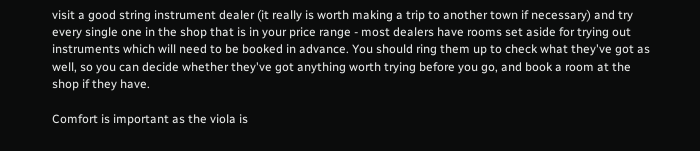visit a good string instrument dealer (it really is worth making a trip to another town if necessary) and try every single one in the shop that is in your price range - most dealers have rooms set aside for trying out instruments which will need to be booked in advance. You should ring them up to check what they've got as well, so you can decide whether they've got anything worth trying before you go, and book a room at the shop if they have.

Comfort is important as the viola is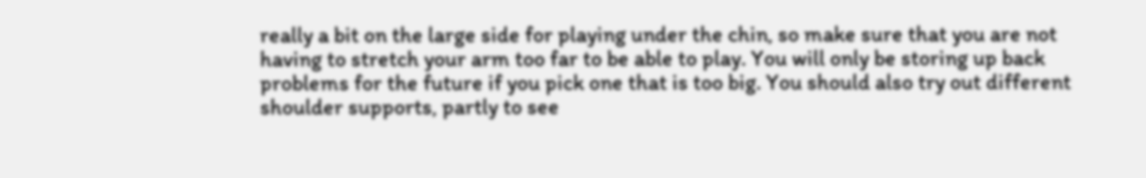really a bit on the large side for playing under the chin, so make sure that you are not having to stretch your arm too far to be able to play. You will only be storing up back problems for the future if you pick one that is too big. You should also try out different shoulder supports, partly to see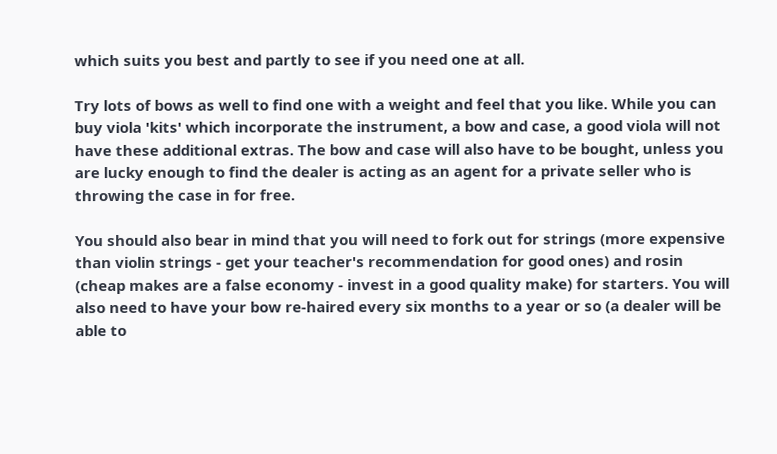which suits you best and partly to see if you need one at all.

Try lots of bows as well to find one with a weight and feel that you like. While you can buy viola 'kits' which incorporate the instrument, a bow and case, a good viola will not have these additional extras. The bow and case will also have to be bought, unless you are lucky enough to find the dealer is acting as an agent for a private seller who is throwing the case in for free.

You should also bear in mind that you will need to fork out for strings (more expensive than violin strings - get your teacher's recommendation for good ones) and rosin (cheap makes are a false economy - invest in a good quality make) for starters. You will also need to have your bow re-haired every six months to a year or so (a dealer will be able to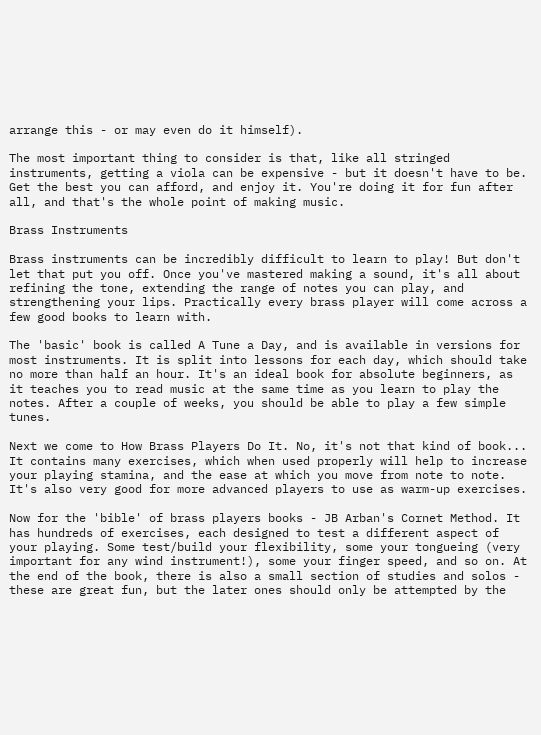arrange this - or may even do it himself).

The most important thing to consider is that, like all stringed instruments, getting a viola can be expensive - but it doesn't have to be. Get the best you can afford, and enjoy it. You're doing it for fun after all, and that's the whole point of making music.

Brass Instruments

Brass instruments can be incredibly difficult to learn to play! But don't let that put you off. Once you've mastered making a sound, it's all about refining the tone, extending the range of notes you can play, and strengthening your lips. Practically every brass player will come across a few good books to learn with.

The 'basic' book is called A Tune a Day, and is available in versions for most instruments. It is split into lessons for each day, which should take no more than half an hour. It's an ideal book for absolute beginners, as it teaches you to read music at the same time as you learn to play the notes. After a couple of weeks, you should be able to play a few simple tunes.

Next we come to How Brass Players Do It. No, it's not that kind of book... It contains many exercises, which when used properly will help to increase your playing stamina, and the ease at which you move from note to note. It's also very good for more advanced players to use as warm-up exercises.

Now for the 'bible' of brass players books - JB Arban's Cornet Method. It has hundreds of exercises, each designed to test a different aspect of your playing. Some test/build your flexibility, some your tongueing (very important for any wind instrument!), some your finger speed, and so on. At the end of the book, there is also a small section of studies and solos - these are great fun, but the later ones should only be attempted by the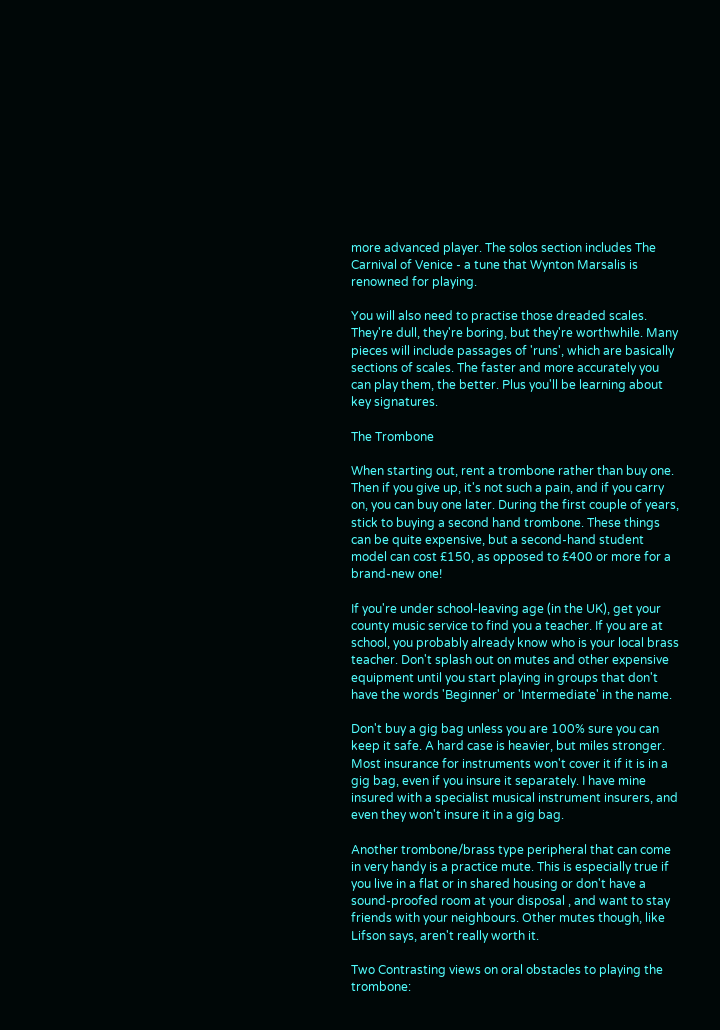more advanced player. The solos section includes The Carnival of Venice - a tune that Wynton Marsalis is renowned for playing.

You will also need to practise those dreaded scales. They're dull, they're boring, but they're worthwhile. Many pieces will include passages of 'runs', which are basically sections of scales. The faster and more accurately you can play them, the better. Plus you'll be learning about key signatures.

The Trombone

When starting out, rent a trombone rather than buy one. Then if you give up, it's not such a pain, and if you carry on, you can buy one later. During the first couple of years, stick to buying a second hand trombone. These things can be quite expensive, but a second-hand student model can cost £150, as opposed to £400 or more for a brand-new one!

If you're under school-leaving age (in the UK), get your county music service to find you a teacher. If you are at school, you probably already know who is your local brass teacher. Don't splash out on mutes and other expensive equipment until you start playing in groups that don't have the words 'Beginner' or 'Intermediate' in the name.

Don't buy a gig bag unless you are 100% sure you can keep it safe. A hard case is heavier, but miles stronger. Most insurance for instruments won't cover it if it is in a gig bag, even if you insure it separately. I have mine insured with a specialist musical instrument insurers, and even they won't insure it in a gig bag.

Another trombone/brass type peripheral that can come in very handy is a practice mute. This is especially true if you live in a flat or in shared housing or don't have a sound-proofed room at your disposal , and want to stay friends with your neighbours. Other mutes though, like Lifson says, aren't really worth it.

Two Contrasting views on oral obstacles to playing the trombone: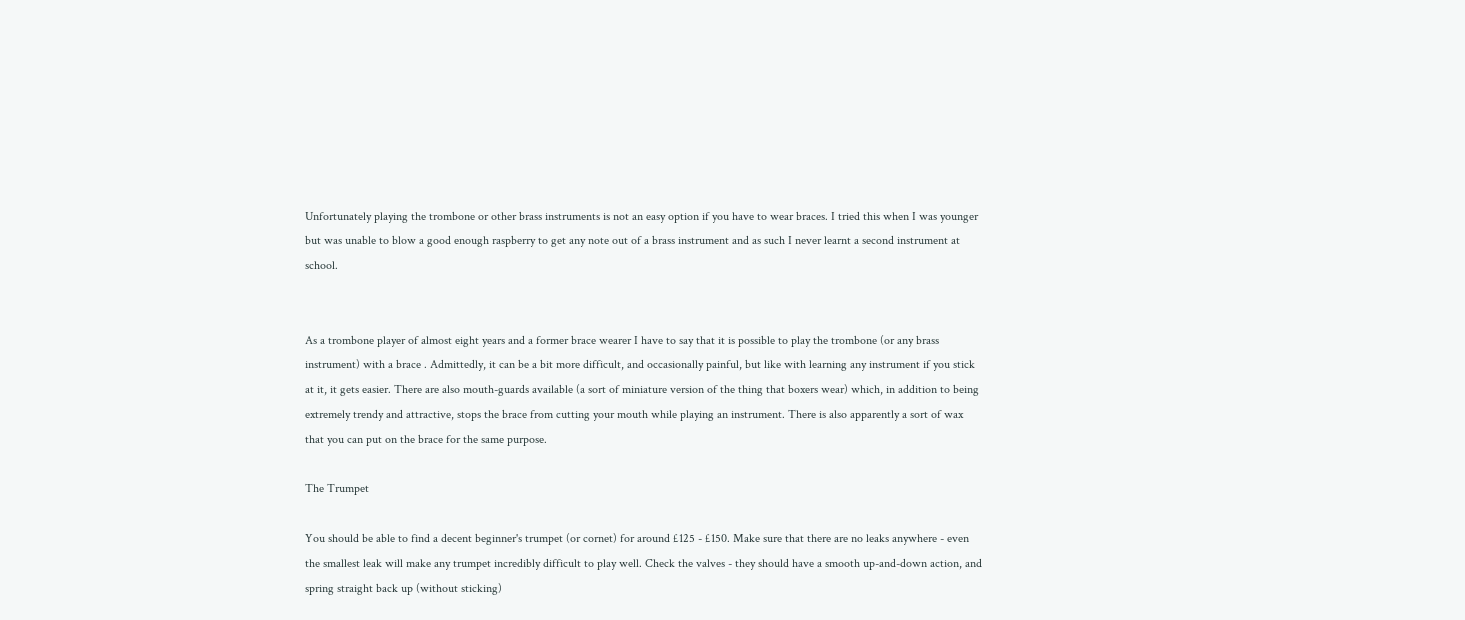Unfortunately playing the trombone or other brass instruments is not an easy option if you have to wear braces. I tried this when I was younger but was unable to blow a good enough raspberry to get any note out of a brass instrument and as such I never learnt a second instrument at school.


As a trombone player of almost eight years and a former brace wearer I have to say that it is possible to play the trombone (or any brass instrument) with a brace . Admittedly, it can be a bit more difficult, and occasionally painful, but like with learning any instrument if you stick at it, it gets easier. There are also mouth-guards available (a sort of miniature version of the thing that boxers wear) which, in addition to being extremely trendy and attractive, stops the brace from cutting your mouth while playing an instrument. There is also apparently a sort of wax that you can put on the brace for the same purpose.

The Trumpet

You should be able to find a decent beginner's trumpet (or cornet) for around £125 - £150. Make sure that there are no leaks anywhere - even the smallest leak will make any trumpet incredibly difficult to play well. Check the valves - they should have a smooth up-and-down action, and spring straight back up (without sticking)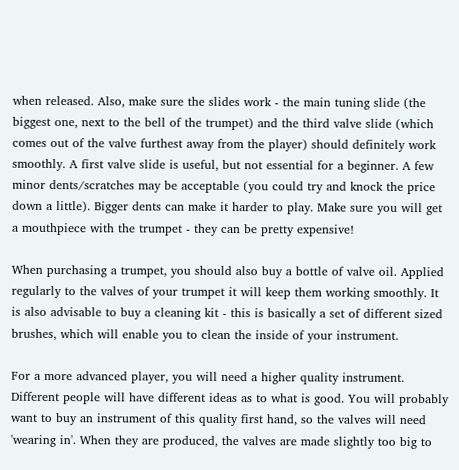when released. Also, make sure the slides work - the main tuning slide (the biggest one, next to the bell of the trumpet) and the third valve slide (which comes out of the valve furthest away from the player) should definitely work smoothly. A first valve slide is useful, but not essential for a beginner. A few minor dents/scratches may be acceptable (you could try and knock the price down a little). Bigger dents can make it harder to play. Make sure you will get a mouthpiece with the trumpet - they can be pretty expensive!

When purchasing a trumpet, you should also buy a bottle of valve oil. Applied regularly to the valves of your trumpet it will keep them working smoothly. It is also advisable to buy a cleaning kit - this is basically a set of different sized brushes, which will enable you to clean the inside of your instrument.

For a more advanced player, you will need a higher quality instrument. Different people will have different ideas as to what is good. You will probably want to buy an instrument of this quality first hand, so the valves will need 'wearing in'. When they are produced, the valves are made slightly too big to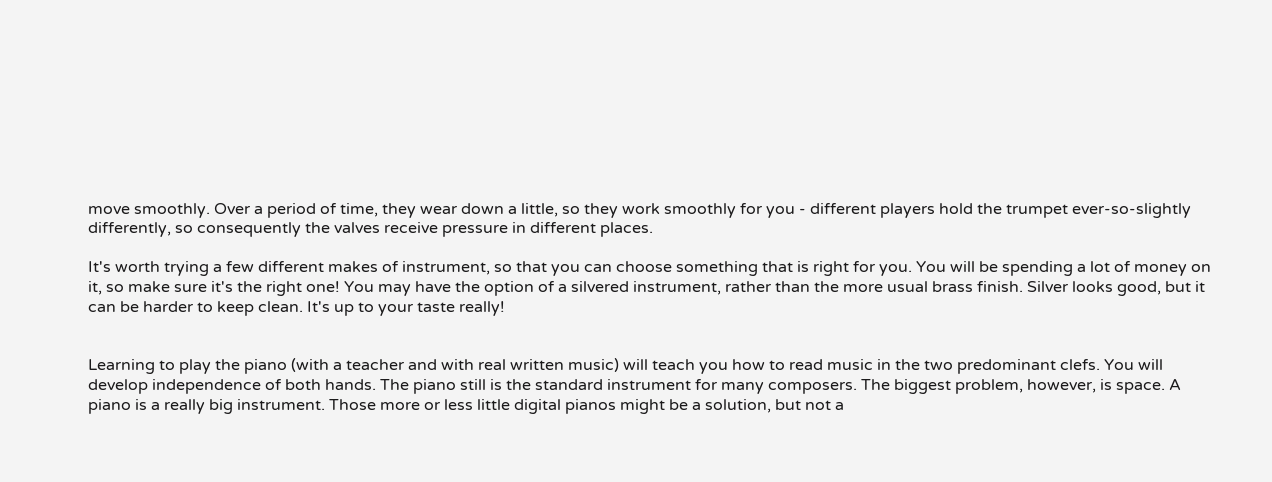move smoothly. Over a period of time, they wear down a little, so they work smoothly for you - different players hold the trumpet ever-so-slightly differently, so consequently the valves receive pressure in different places.

It's worth trying a few different makes of instrument, so that you can choose something that is right for you. You will be spending a lot of money on it, so make sure it's the right one! You may have the option of a silvered instrument, rather than the more usual brass finish. Silver looks good, but it can be harder to keep clean. It's up to your taste really!


Learning to play the piano (with a teacher and with real written music) will teach you how to read music in the two predominant clefs. You will develop independence of both hands. The piano still is the standard instrument for many composers. The biggest problem, however, is space. A piano is a really big instrument. Those more or less little digital pianos might be a solution, but not a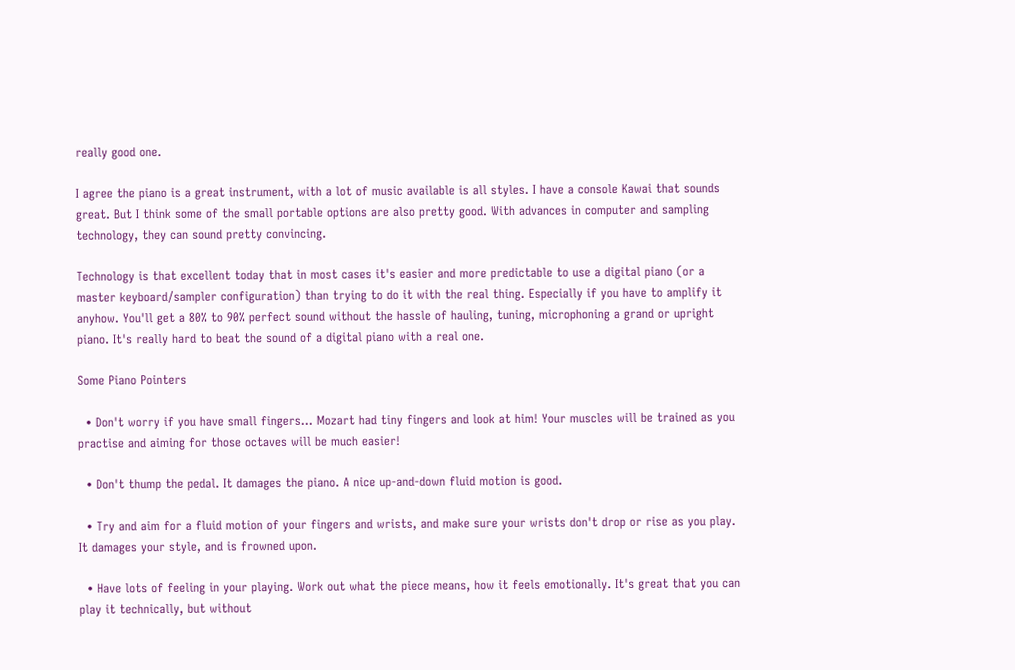really good one.

I agree the piano is a great instrument, with a lot of music available is all styles. I have a console Kawai that sounds great. But I think some of the small portable options are also pretty good. With advances in computer and sampling technology, they can sound pretty convincing.

Technology is that excellent today that in most cases it's easier and more predictable to use a digital piano (or a master keyboard/sampler configuration) than trying to do it with the real thing. Especially if you have to amplify it anyhow. You'll get a 80% to 90% perfect sound without the hassle of hauling, tuning, microphoning a grand or upright piano. It's really hard to beat the sound of a digital piano with a real one.

Some Piano Pointers

  • Don't worry if you have small fingers... Mozart had tiny fingers and look at him! Your muscles will be trained as you practise and aiming for those octaves will be much easier!

  • Don't thump the pedal. It damages the piano. A nice up-and-down fluid motion is good.

  • Try and aim for a fluid motion of your fingers and wrists, and make sure your wrists don't drop or rise as you play. It damages your style, and is frowned upon.

  • Have lots of feeling in your playing. Work out what the piece means, how it feels emotionally. It's great that you can play it technically, but without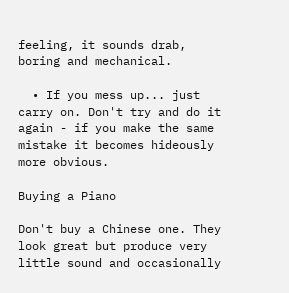feeling, it sounds drab, boring and mechanical.

  • If you mess up... just carry on. Don't try and do it again - if you make the same mistake it becomes hideously more obvious.

Buying a Piano

Don't buy a Chinese one. They look great but produce very little sound and occasionally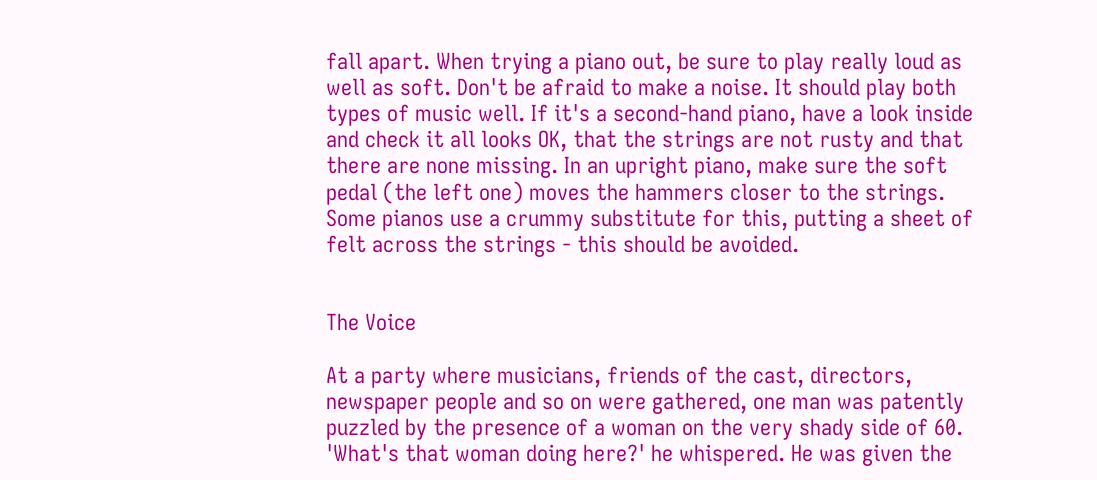fall apart. When trying a piano out, be sure to play really loud as well as soft. Don't be afraid to make a noise. It should play both types of music well. If it's a second-hand piano, have a look inside and check it all looks OK, that the strings are not rusty and that there are none missing. In an upright piano, make sure the soft pedal (the left one) moves the hammers closer to the strings. Some pianos use a crummy substitute for this, putting a sheet of felt across the strings - this should be avoided.


The Voice

At a party where musicians, friends of the cast, directors, newspaper people and so on were gathered, one man was patently puzzled by the presence of a woman on the very shady side of 60. 'What's that woman doing here?' he whispered. He was given the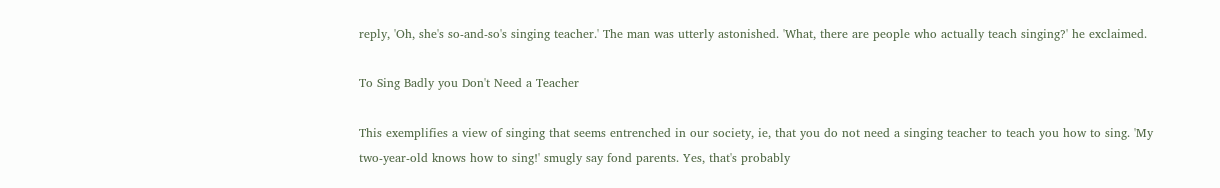reply, 'Oh, she's so-and-so's singing teacher.' The man was utterly astonished. 'What, there are people who actually teach singing?' he exclaimed.

To Sing Badly you Don't Need a Teacher

This exemplifies a view of singing that seems entrenched in our society, ie, that you do not need a singing teacher to teach you how to sing. 'My two-year-old knows how to sing!' smugly say fond parents. Yes, that's probably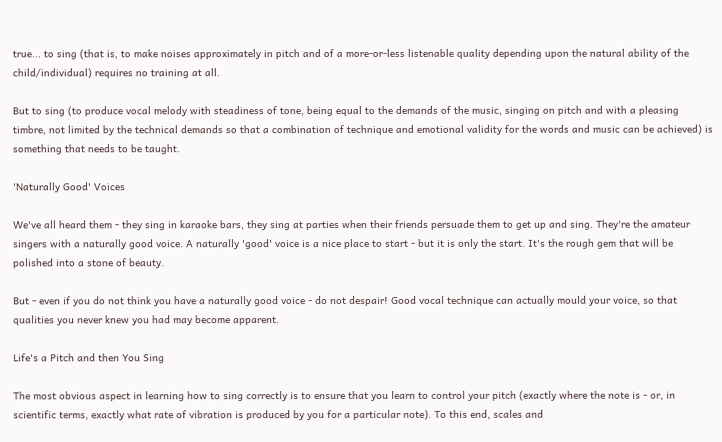true... to sing (that is, to make noises approximately in pitch and of a more-or-less listenable quality depending upon the natural ability of the child/individual) requires no training at all.

But to sing (to produce vocal melody with steadiness of tone, being equal to the demands of the music, singing on pitch and with a pleasing timbre, not limited by the technical demands so that a combination of technique and emotional validity for the words and music can be achieved) is something that needs to be taught.

'Naturally Good' Voices

We've all heard them - they sing in karaoke bars, they sing at parties when their friends persuade them to get up and sing. They're the amateur singers with a naturally good voice. A naturally 'good' voice is a nice place to start - but it is only the start. It's the rough gem that will be polished into a stone of beauty.

But - even if you do not think you have a naturally good voice - do not despair! Good vocal technique can actually mould your voice, so that qualities you never knew you had may become apparent.

Life's a Pitch and then You Sing

The most obvious aspect in learning how to sing correctly is to ensure that you learn to control your pitch (exactly where the note is - or, in scientific terms, exactly what rate of vibration is produced by you for a particular note). To this end, scales and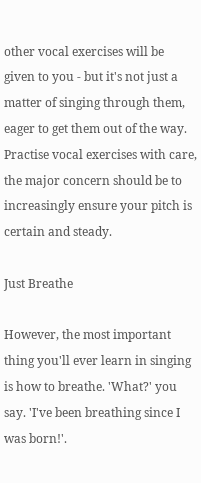other vocal exercises will be given to you - but it's not just a matter of singing through them, eager to get them out of the way. Practise vocal exercises with care, the major concern should be to increasingly ensure your pitch is certain and steady.

Just Breathe

However, the most important thing you'll ever learn in singing is how to breathe. 'What?' you say. 'I've been breathing since I was born!'.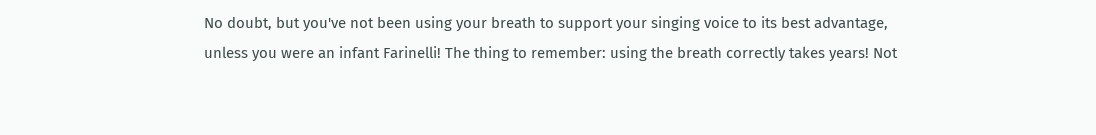No doubt, but you've not been using your breath to support your singing voice to its best advantage, unless you were an infant Farinelli! The thing to remember: using the breath correctly takes years! Not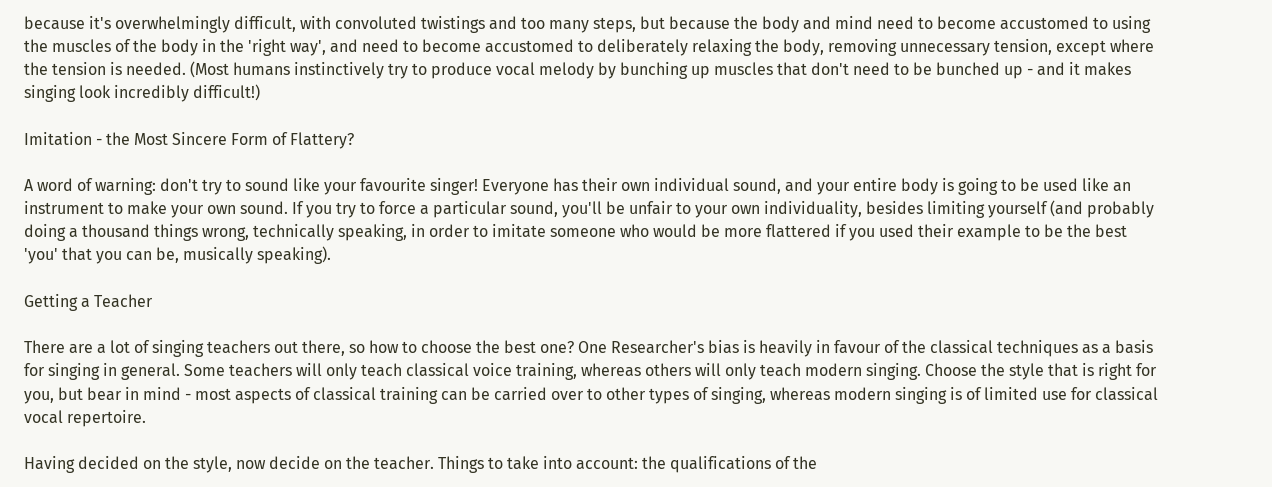because it's overwhelmingly difficult, with convoluted twistings and too many steps, but because the body and mind need to become accustomed to using the muscles of the body in the 'right way', and need to become accustomed to deliberately relaxing the body, removing unnecessary tension, except where the tension is needed. (Most humans instinctively try to produce vocal melody by bunching up muscles that don't need to be bunched up - and it makes singing look incredibly difficult!)

Imitation - the Most Sincere Form of Flattery?

A word of warning: don't try to sound like your favourite singer! Everyone has their own individual sound, and your entire body is going to be used like an instrument to make your own sound. If you try to force a particular sound, you'll be unfair to your own individuality, besides limiting yourself (and probably doing a thousand things wrong, technically speaking, in order to imitate someone who would be more flattered if you used their example to be the best 'you' that you can be, musically speaking).

Getting a Teacher

There are a lot of singing teachers out there, so how to choose the best one? One Researcher's bias is heavily in favour of the classical techniques as a basis for singing in general. Some teachers will only teach classical voice training, whereas others will only teach modern singing. Choose the style that is right for you, but bear in mind - most aspects of classical training can be carried over to other types of singing, whereas modern singing is of limited use for classical vocal repertoire.

Having decided on the style, now decide on the teacher. Things to take into account: the qualifications of the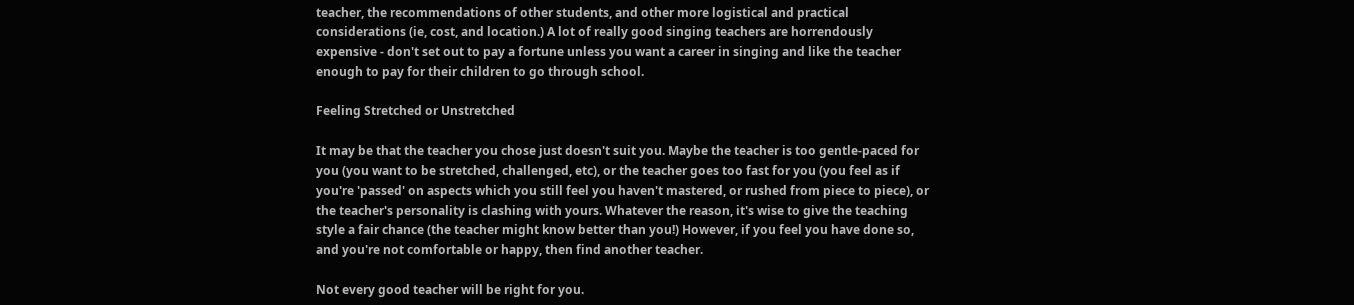teacher, the recommendations of other students, and other more logistical and practical considerations (ie, cost, and location.) A lot of really good singing teachers are horrendously expensive - don't set out to pay a fortune unless you want a career in singing and like the teacher enough to pay for their children to go through school.

Feeling Stretched or Unstretched

It may be that the teacher you chose just doesn't suit you. Maybe the teacher is too gentle-paced for you (you want to be stretched, challenged, etc), or the teacher goes too fast for you (you feel as if you're 'passed' on aspects which you still feel you haven't mastered, or rushed from piece to piece), or the teacher's personality is clashing with yours. Whatever the reason, it's wise to give the teaching style a fair chance (the teacher might know better than you!) However, if you feel you have done so, and you're not comfortable or happy, then find another teacher.

Not every good teacher will be right for you.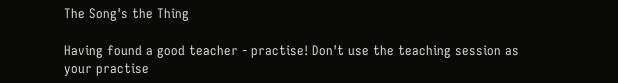The Song's the Thing

Having found a good teacher - practise! Don't use the teaching session as your practise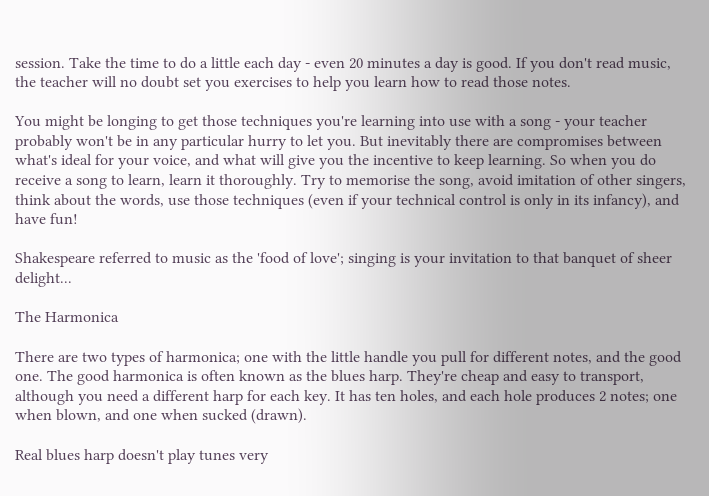session. Take the time to do a little each day - even 20 minutes a day is good. If you don't read music, the teacher will no doubt set you exercises to help you learn how to read those notes.

You might be longing to get those techniques you're learning into use with a song - your teacher probably won't be in any particular hurry to let you. But inevitably there are compromises between what's ideal for your voice, and what will give you the incentive to keep learning. So when you do receive a song to learn, learn it thoroughly. Try to memorise the song, avoid imitation of other singers, think about the words, use those techniques (even if your technical control is only in its infancy), and have fun!

Shakespeare referred to music as the 'food of love'; singing is your invitation to that banquet of sheer delight...

The Harmonica

There are two types of harmonica; one with the little handle you pull for different notes, and the good one. The good harmonica is often known as the blues harp. They're cheap and easy to transport, although you need a different harp for each key. It has ten holes, and each hole produces 2 notes; one when blown, and one when sucked (drawn).

Real blues harp doesn't play tunes very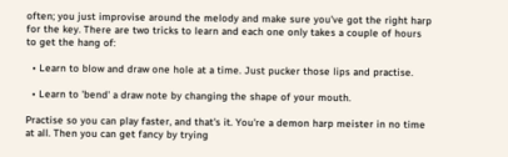often; you just improvise around the melody and make sure you've got the right harp for the key. There are two tricks to learn and each one only takes a couple of hours to get the hang of:

  • Learn to blow and draw one hole at a time. Just pucker those lips and practise.

  • Learn to 'bend' a draw note by changing the shape of your mouth.

Practise so you can play faster, and that's it. You're a demon harp meister in no time at all. Then you can get fancy by trying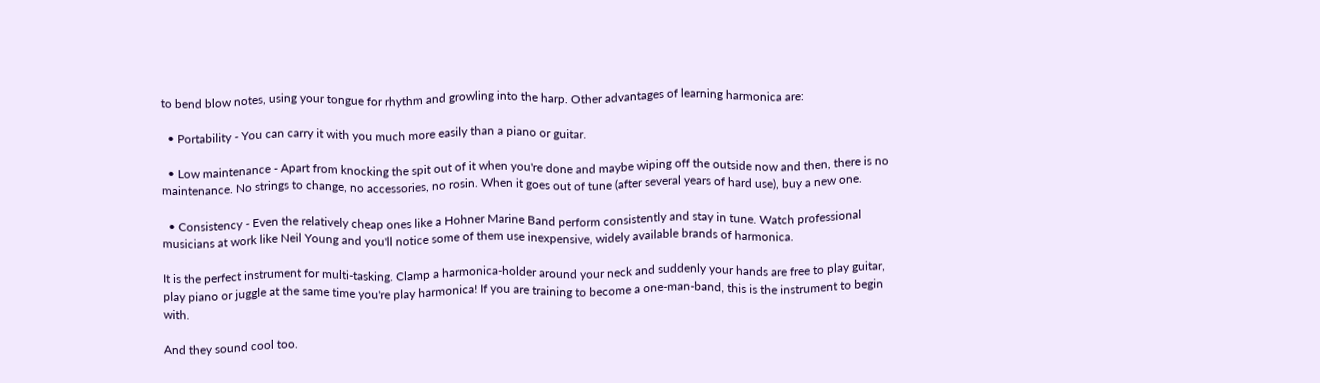to bend blow notes, using your tongue for rhythm and growling into the harp. Other advantages of learning harmonica are:

  • Portability - You can carry it with you much more easily than a piano or guitar.

  • Low maintenance - Apart from knocking the spit out of it when you're done and maybe wiping off the outside now and then, there is no maintenance. No strings to change, no accessories, no rosin. When it goes out of tune (after several years of hard use), buy a new one.

  • Consistency - Even the relatively cheap ones like a Hohner Marine Band perform consistently and stay in tune. Watch professional musicians at work like Neil Young and you'll notice some of them use inexpensive, widely available brands of harmonica.

It is the perfect instrument for multi-tasking. Clamp a harmonica-holder around your neck and suddenly your hands are free to play guitar, play piano or juggle at the same time you're play harmonica! If you are training to become a one-man-band, this is the instrument to begin with.

And they sound cool too.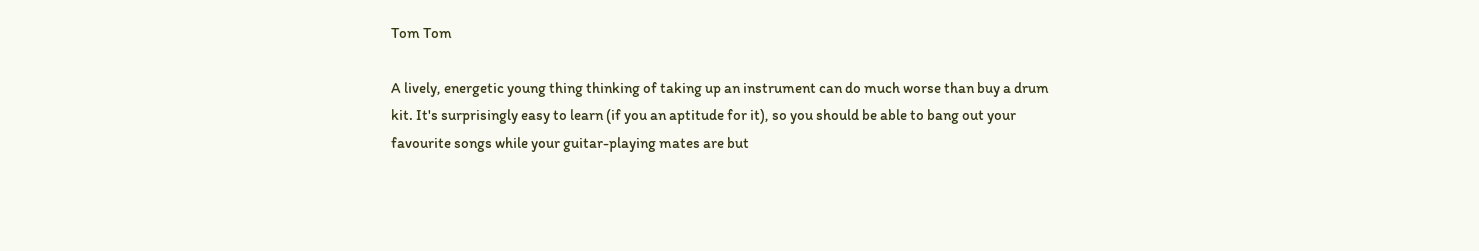Tom Tom

A lively, energetic young thing thinking of taking up an instrument can do much worse than buy a drum kit. It's surprisingly easy to learn (if you an aptitude for it), so you should be able to bang out your favourite songs while your guitar-playing mates are but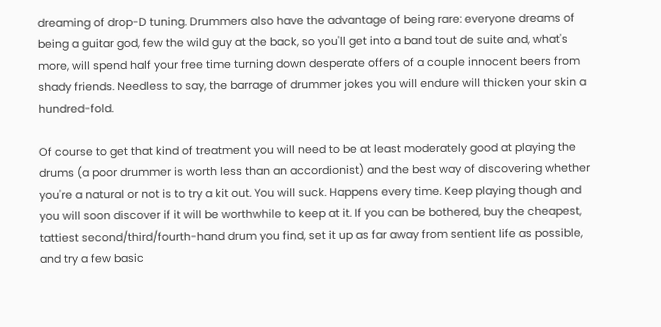dreaming of drop-D tuning. Drummers also have the advantage of being rare: everyone dreams of being a guitar god, few the wild guy at the back, so you'll get into a band tout de suite and, what's more, will spend half your free time turning down desperate offers of a couple innocent beers from shady friends. Needless to say, the barrage of drummer jokes you will endure will thicken your skin a hundred-fold.

Of course to get that kind of treatment you will need to be at least moderately good at playing the drums (a poor drummer is worth less than an accordionist) and the best way of discovering whether you're a natural or not is to try a kit out. You will suck. Happens every time. Keep playing though and you will soon discover if it will be worthwhile to keep at it. If you can be bothered, buy the cheapest, tattiest second/third/fourth-hand drum you find, set it up as far away from sentient life as possible, and try a few basic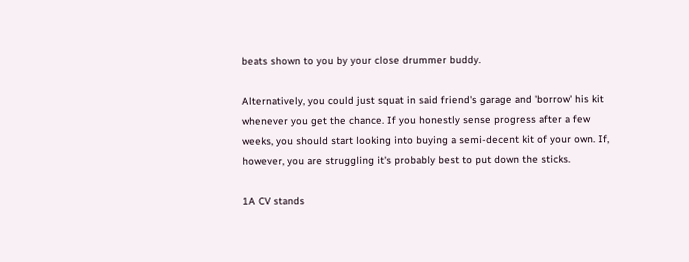beats shown to you by your close drummer buddy.

Alternatively, you could just squat in said friend's garage and 'borrow' his kit whenever you get the chance. If you honestly sense progress after a few weeks, you should start looking into buying a semi-decent kit of your own. If, however, you are struggling it's probably best to put down the sticks.

1A CV stands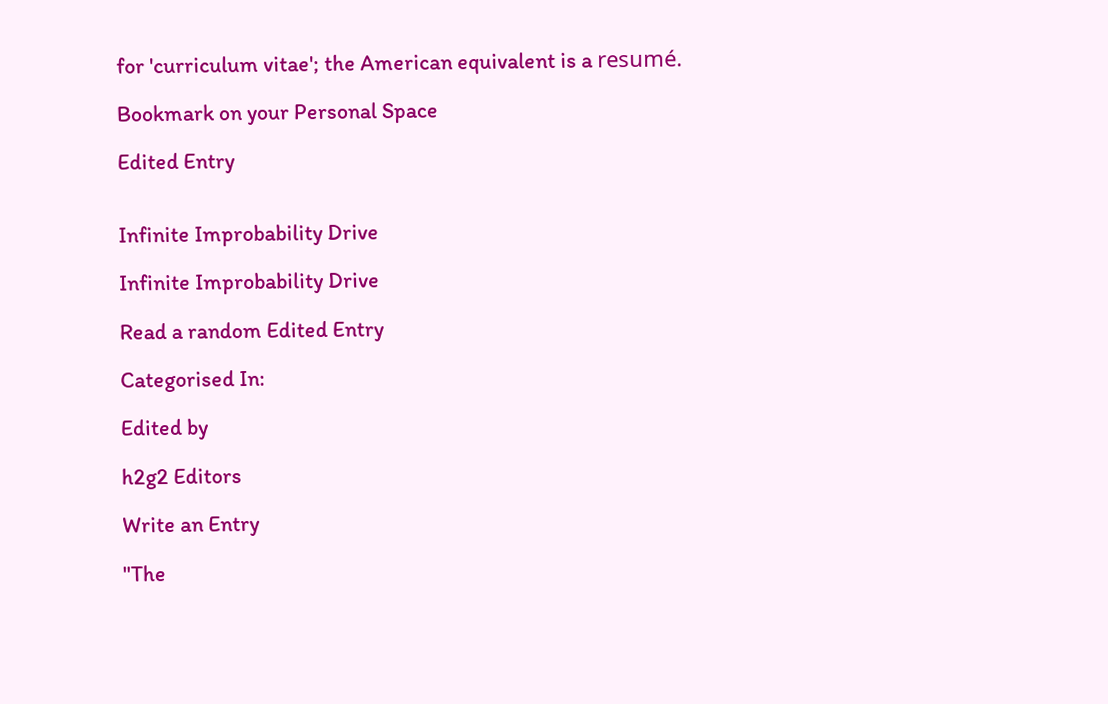for 'curriculum vitae'; the American equivalent is a resumé.

Bookmark on your Personal Space

Edited Entry


Infinite Improbability Drive

Infinite Improbability Drive

Read a random Edited Entry

Categorised In:

Edited by

h2g2 Editors

Write an Entry

"The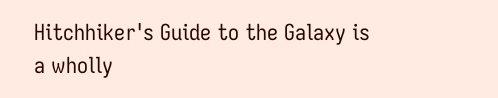Hitchhiker's Guide to the Galaxy is a wholly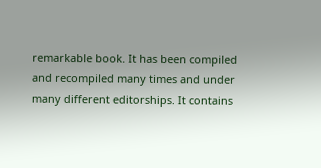remarkable book. It has been compiled and recompiled many times and under many different editorships. It contains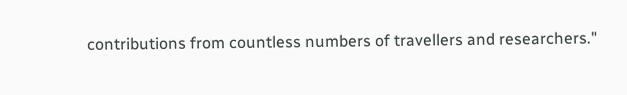contributions from countless numbers of travellers and researchers."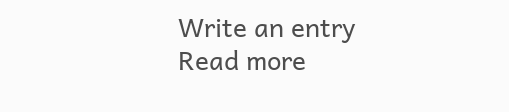Write an entry
Read more